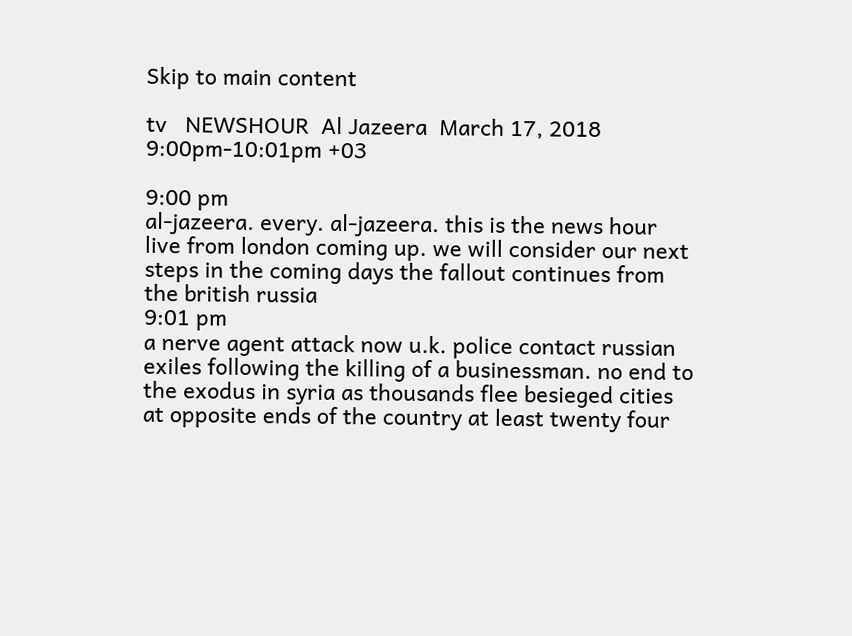Skip to main content

tv   NEWSHOUR  Al Jazeera  March 17, 2018 9:00pm-10:01pm +03

9:00 pm
al-jazeera. every. al-jazeera. this is the news hour live from london coming up. we will consider our next steps in the coming days the fallout continues from the british russia
9:01 pm
a nerve agent attack now u.k. police contact russian exiles following the killing of a businessman. no end to the exodus in syria as thousands flee besieged cities at opposite ends of the country at least twenty four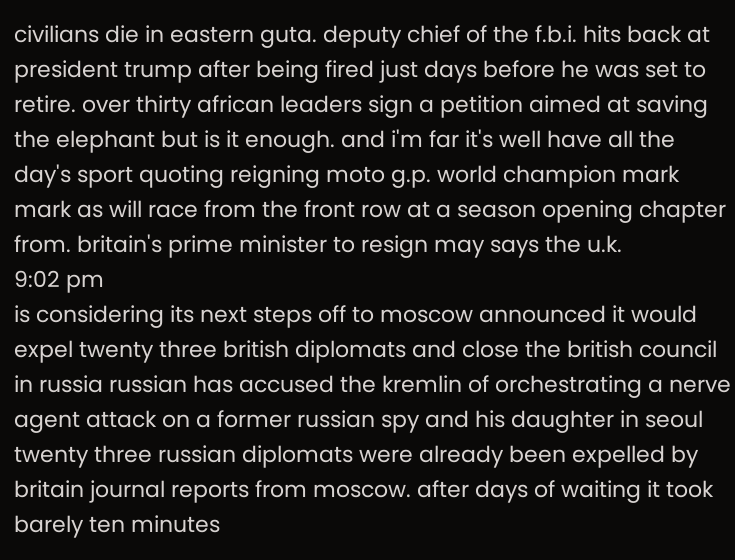civilians die in eastern guta. deputy chief of the f.b.i. hits back at president trump after being fired just days before he was set to retire. over thirty african leaders sign a petition aimed at saving the elephant but is it enough. and i'm far it's well have all the day's sport quoting reigning moto g.p. world champion mark mark as will race from the front row at a season opening chapter from. britain's prime minister to resign may says the u.k.
9:02 pm
is considering its next steps off to moscow announced it would expel twenty three british diplomats and close the british council in russia russian has accused the kremlin of orchestrating a nerve agent attack on a former russian spy and his daughter in seoul twenty three russian diplomats were already been expelled by britain journal reports from moscow. after days of waiting it took barely ten minutes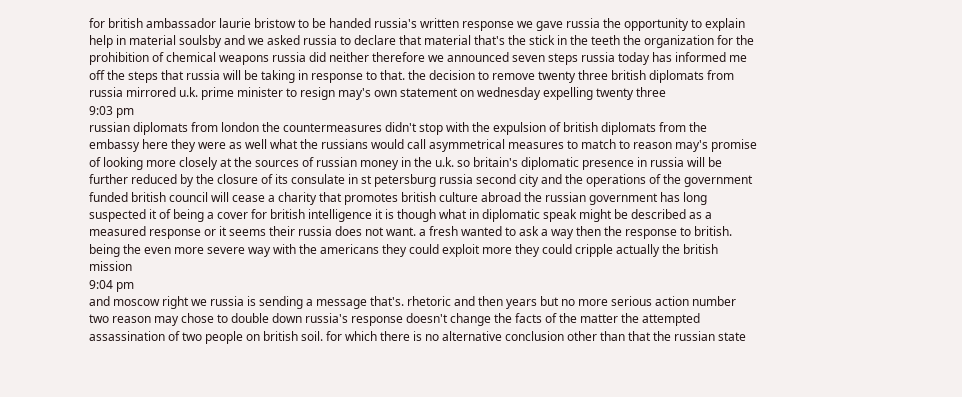for british ambassador laurie bristow to be handed russia's written response we gave russia the opportunity to explain help in material soulsby and we asked russia to declare that material that's the stick in the teeth the organization for the prohibition of chemical weapons russia did neither therefore we announced seven steps russia today has informed me off the steps that russia will be taking in response to that. the decision to remove twenty three british diplomats from russia mirrored u.k. prime minister to resign may's own statement on wednesday expelling twenty three
9:03 pm
russian diplomats from london the countermeasures didn't stop with the expulsion of british diplomats from the embassy here they were as well what the russians would call asymmetrical measures to match to reason may's promise of looking more closely at the sources of russian money in the u.k. so britain's diplomatic presence in russia will be further reduced by the closure of its consulate in st petersburg russia second city and the operations of the government funded british council will cease a charity that promotes british culture abroad the russian government has long suspected it of being a cover for british intelligence it is though what in diplomatic speak might be described as a measured response or it seems their russia does not want. a fresh wanted to ask a way then the response to british. being the even more severe way with the americans they could exploit more they could cripple actually the british mission
9:04 pm
and moscow right we russia is sending a message that's. rhetoric and then years but no more serious action number two reason may chose to double down russia's response doesn't change the facts of the matter the attempted assassination of two people on british soil. for which there is no alternative conclusion other than that the russian state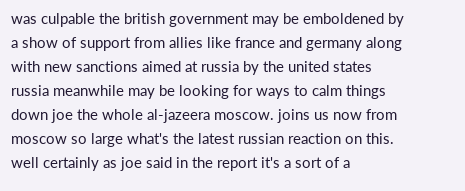was culpable the british government may be emboldened by a show of support from allies like france and germany along with new sanctions aimed at russia by the united states russia meanwhile may be looking for ways to calm things down joe the whole al-jazeera moscow. joins us now from moscow so large what's the latest russian reaction on this. well certainly as joe said in the report it's a sort of a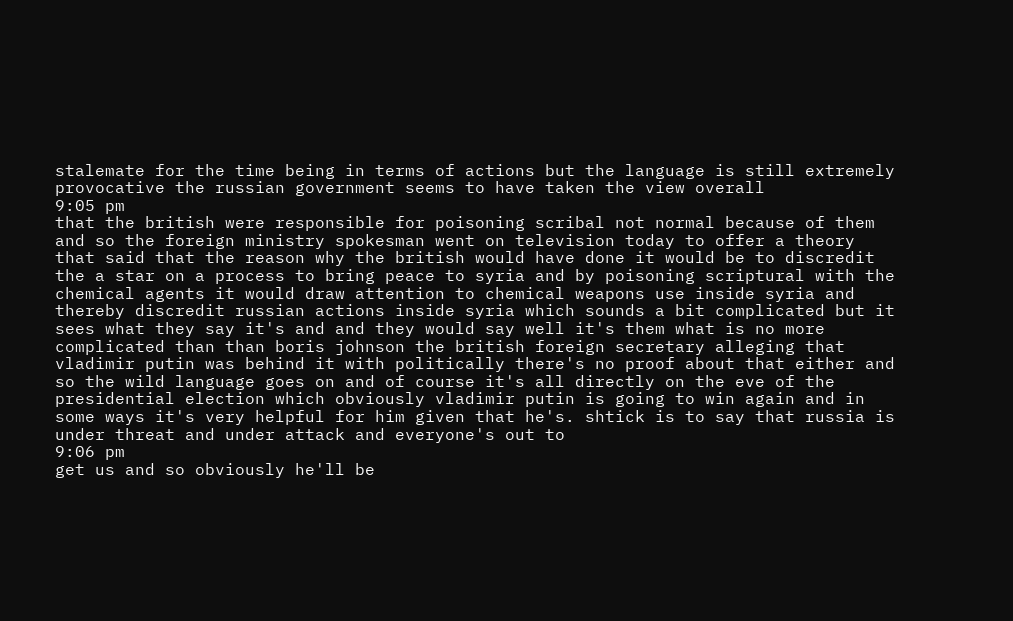stalemate for the time being in terms of actions but the language is still extremely provocative the russian government seems to have taken the view overall
9:05 pm
that the british were responsible for poisoning scribal not normal because of them and so the foreign ministry spokesman went on television today to offer a theory that said that the reason why the british would have done it would be to discredit the a star on a process to bring peace to syria and by poisoning scriptural with the chemical agents it would draw attention to chemical weapons use inside syria and thereby discredit russian actions inside syria which sounds a bit complicated but it sees what they say it's and and they would say well it's them what is no more complicated than than boris johnson the british foreign secretary alleging that vladimir putin was behind it with politically there's no proof about that either and so the wild language goes on and of course it's all directly on the eve of the presidential election which obviously vladimir putin is going to win again and in some ways it's very helpful for him given that he's. shtick is to say that russia is under threat and under attack and everyone's out to
9:06 pm
get us and so obviously he'll be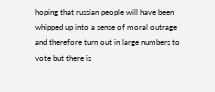hoping that russian people will have been whipped up into a sense of moral outrage and therefore turn out in large numbers to vote but there is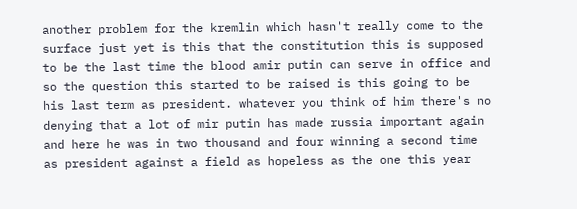another problem for the kremlin which hasn't really come to the surface just yet is this that the constitution this is supposed to be the last time the blood amir putin can serve in office and so the question this started to be raised is this going to be his last term as president. whatever you think of him there's no denying that a lot of mir putin has made russia important again and here he was in two thousand and four winning a second time as president against a field as hopeless as the one this year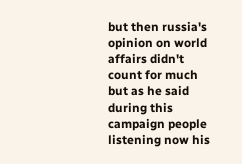but then russia's opinion on world affairs didn't count for much but as he said during this campaign people listening now his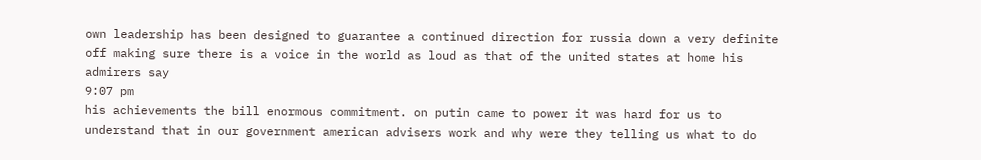own leadership has been designed to guarantee a continued direction for russia down a very definite off making sure there is a voice in the world as loud as that of the united states at home his admirers say
9:07 pm
his achievements the bill enormous commitment. on putin came to power it was hard for us to understand that in our government american advisers work and why were they telling us what to do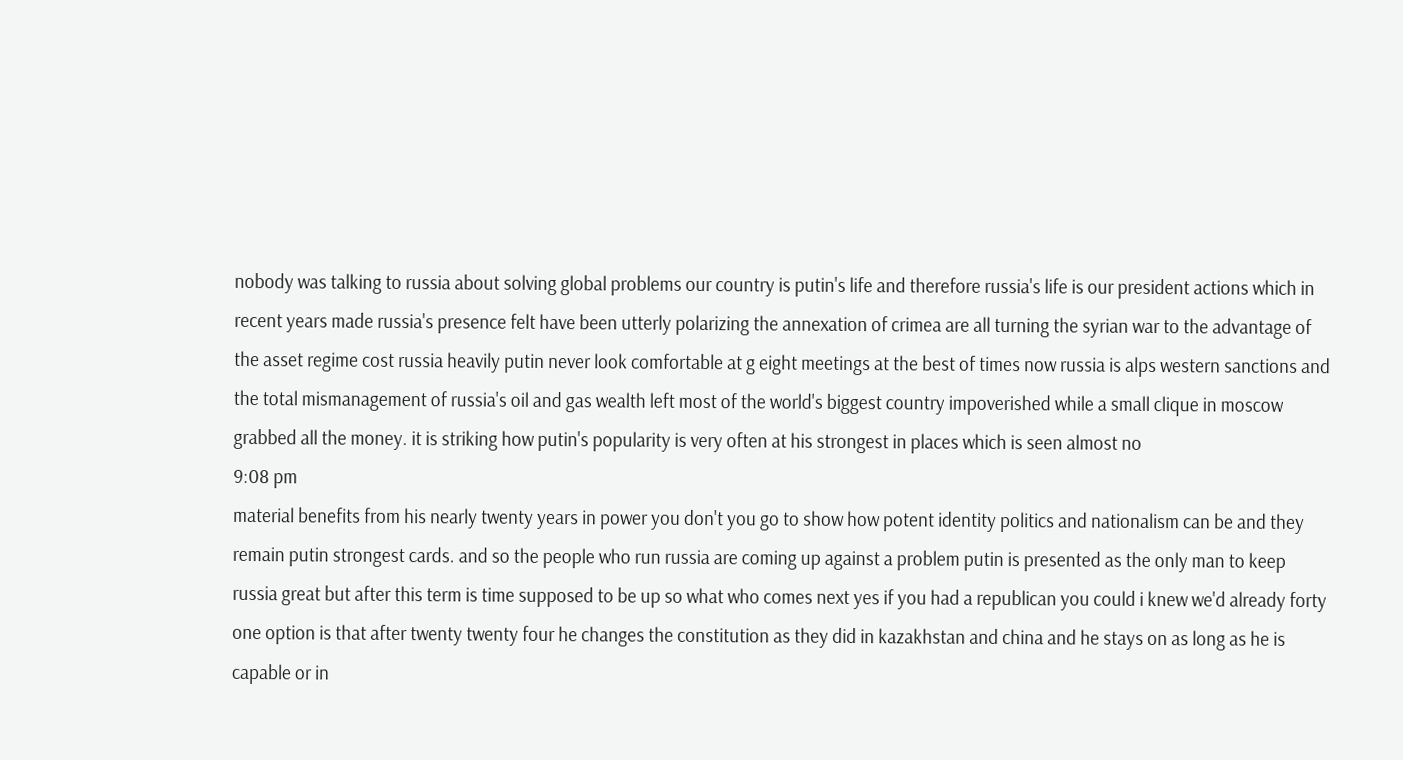nobody was talking to russia about solving global problems our country is putin's life and therefore russia's life is our president actions which in recent years made russia's presence felt have been utterly polarizing the annexation of crimea are all turning the syrian war to the advantage of the asset regime cost russia heavily putin never look comfortable at g eight meetings at the best of times now russia is alps western sanctions and the total mismanagement of russia's oil and gas wealth left most of the world's biggest country impoverished while a small clique in moscow grabbed all the money. it is striking how putin's popularity is very often at his strongest in places which is seen almost no
9:08 pm
material benefits from his nearly twenty years in power you don't you go to show how potent identity politics and nationalism can be and they remain putin strongest cards. and so the people who run russia are coming up against a problem putin is presented as the only man to keep russia great but after this term is time supposed to be up so what who comes next yes if you had a republican you could i knew we'd already forty one option is that after twenty twenty four he changes the constitution as they did in kazakhstan and china and he stays on as long as he is capable or in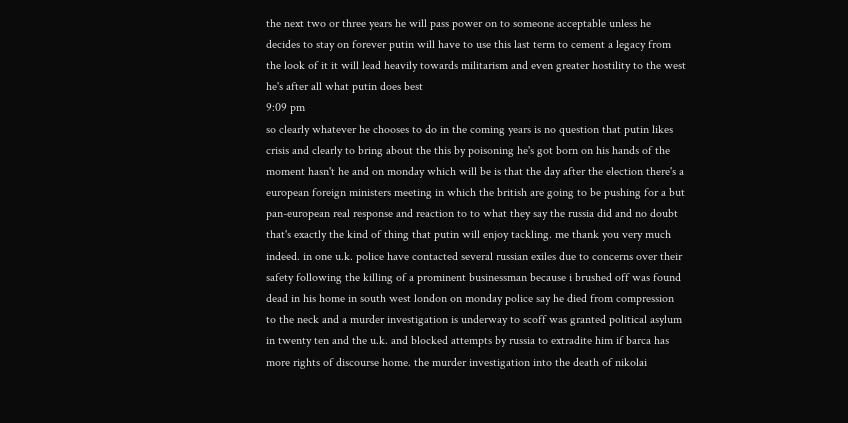the next two or three years he will pass power on to someone acceptable unless he decides to stay on forever putin will have to use this last term to cement a legacy from the look of it it will lead heavily towards militarism and even greater hostility to the west he's after all what putin does best
9:09 pm
so clearly whatever he chooses to do in the coming years is no question that putin likes crisis and clearly to bring about the this by poisoning he's got born on his hands of the moment hasn't he and on monday which will be is that the day after the election there's a european foreign ministers meeting in which the british are going to be pushing for a but pan-european real response and reaction to to what they say the russia did and no doubt that's exactly the kind of thing that putin will enjoy tackling. me thank you very much indeed. in one u.k. police have contacted several russian exiles due to concerns over their safety following the killing of a prominent businessman because i brushed off was found dead in his home in south west london on monday police say he died from compression to the neck and a murder investigation is underway to scoff was granted political asylum in twenty ten and the u.k. and blocked attempts by russia to extradite him if barca has more rights of discourse home. the murder investigation into the death of nikolai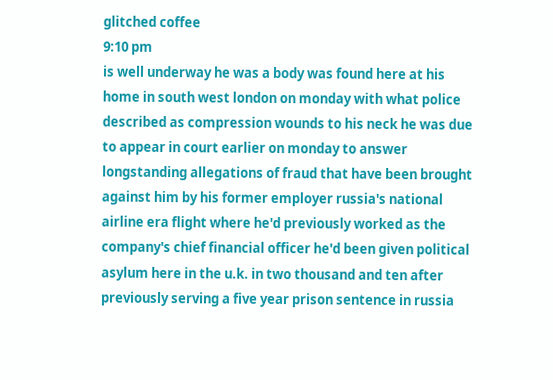glitched coffee
9:10 pm
is well underway he was a body was found here at his home in south west london on monday with what police described as compression wounds to his neck he was due to appear in court earlier on monday to answer longstanding allegations of fraud that have been brought against him by his former employer russia's national airline era flight where he'd previously worked as the company's chief financial officer he'd been given political asylum here in the u.k. in two thousand and ten after previously serving a five year prison sentence in russia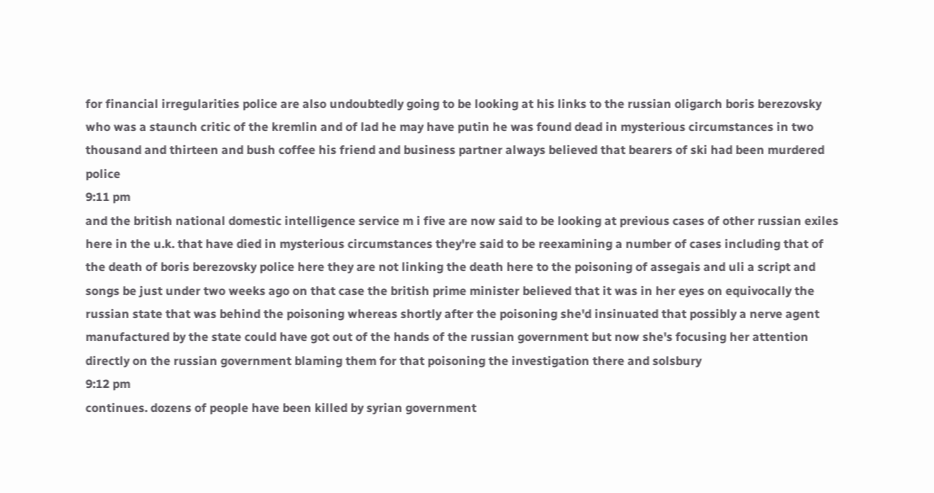for financial irregularities police are also undoubtedly going to be looking at his links to the russian oligarch boris berezovsky who was a staunch critic of the kremlin and of lad he may have putin he was found dead in mysterious circumstances in two thousand and thirteen and bush coffee his friend and business partner always believed that bearers of ski had been murdered police
9:11 pm
and the british national domestic intelligence service m i five are now said to be looking at previous cases of other russian exiles here in the u.k. that have died in mysterious circumstances they're said to be reexamining a number of cases including that of the death of boris berezovsky police here they are not linking the death here to the poisoning of assegais and uli a script and songs be just under two weeks ago on that case the british prime minister believed that it was in her eyes on equivocally the russian state that was behind the poisoning whereas shortly after the poisoning she'd insinuated that possibly a nerve agent manufactured by the state could have got out of the hands of the russian government but now she's focusing her attention directly on the russian government blaming them for that poisoning the investigation there and solsbury
9:12 pm
continues. dozens of people have been killed by syrian government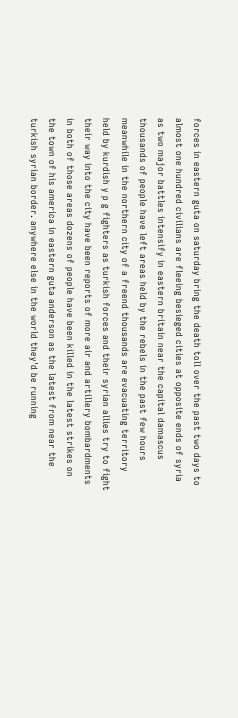forces in eastern guta on saturday bring the death toll over the past two days to almost one hundred civilians are fleeing besieged cities at opposite ends of syria as two major battles intensify in eastern britain near the capital damascus thousands of people have left areas held by the rebels in the past few hours meanwhile in the northern city of a freend thousands are evacuating territory held by kurdish y p g fighters as turkish forces and their syrian allies try to fight their way into the city have been reports of more air and artillery bombardments in both of those areas dozens of people have been killed in the latest strikes on the town of his america in eastern guta anderson as the latest from near the turkish syrian border. anywhere else in the world they'd be running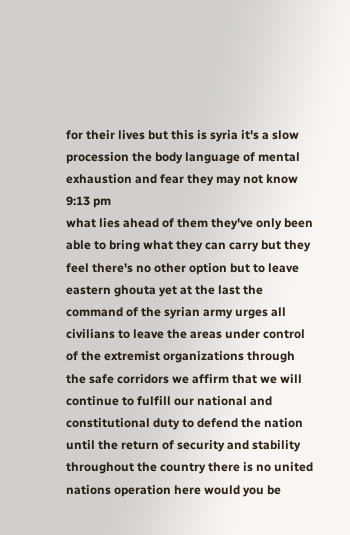for their lives but this is syria it's a slow procession the body language of mental exhaustion and fear they may not know
9:13 pm
what lies ahead of them they've only been able to bring what they can carry but they feel there's no other option but to leave eastern ghouta yet at the last the command of the syrian army urges all civilians to leave the areas under control of the extremist organizations through the safe corridors we affirm that we will continue to fulfill our national and constitutional duty to defend the nation until the return of security and stability throughout the country there is no united nations operation here would you be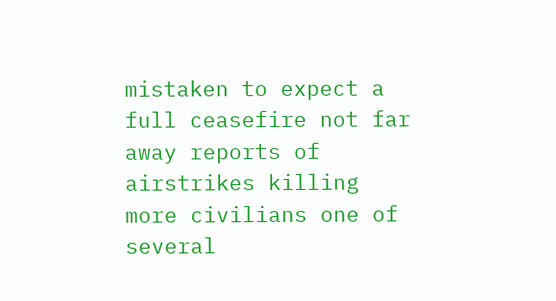mistaken to expect a full ceasefire not far away reports of airstrikes killing more civilians one of several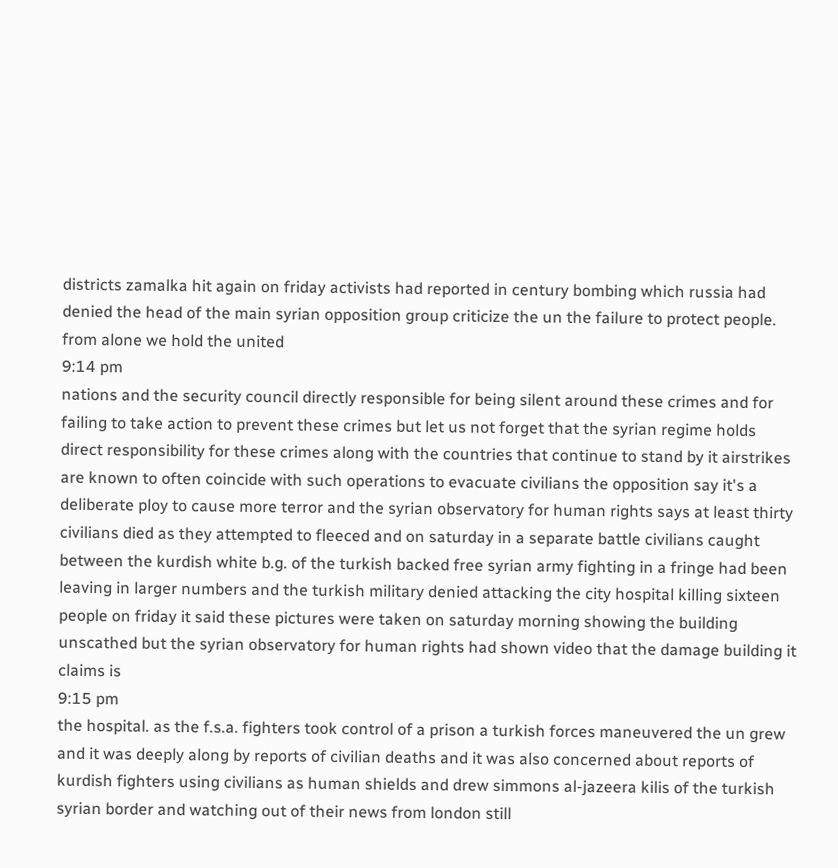districts zamalka hit again on friday activists had reported in century bombing which russia had denied the head of the main syrian opposition group criticize the un the failure to protect people. from alone we hold the united
9:14 pm
nations and the security council directly responsible for being silent around these crimes and for failing to take action to prevent these crimes but let us not forget that the syrian regime holds direct responsibility for these crimes along with the countries that continue to stand by it airstrikes are known to often coincide with such operations to evacuate civilians the opposition say it's a deliberate ploy to cause more terror and the syrian observatory for human rights says at least thirty civilians died as they attempted to fleeced and on saturday in a separate battle civilians caught between the kurdish white b.g. of the turkish backed free syrian army fighting in a fringe had been leaving in larger numbers and the turkish military denied attacking the city hospital killing sixteen people on friday it said these pictures were taken on saturday morning showing the building unscathed but the syrian observatory for human rights had shown video that the damage building it claims is
9:15 pm
the hospital. as the f.s.a. fighters took control of a prison a turkish forces maneuvered the un grew and it was deeply along by reports of civilian deaths and it was also concerned about reports of kurdish fighters using civilians as human shields and drew simmons al-jazeera kilis of the turkish syrian border and watching out of their news from london still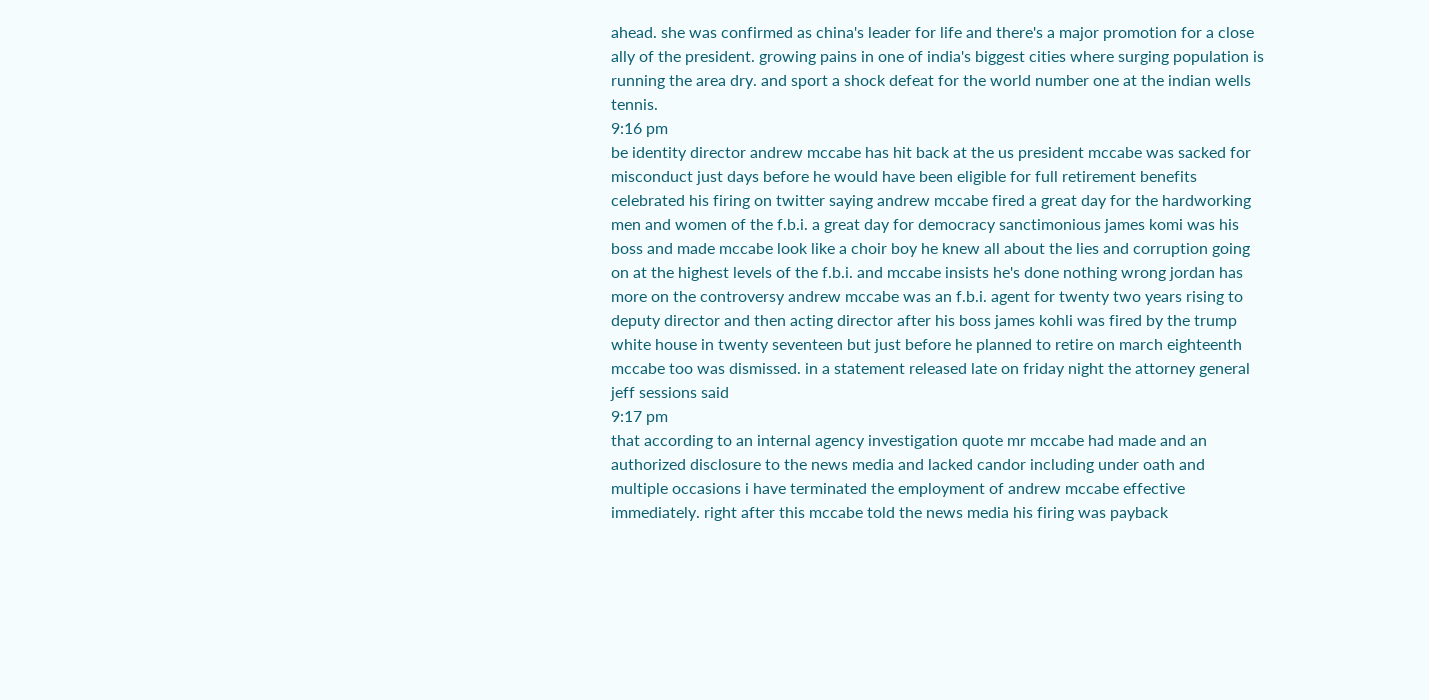ahead. she was confirmed as china's leader for life and there's a major promotion for a close ally of the president. growing pains in one of india's biggest cities where surging population is running the area dry. and sport a shock defeat for the world number one at the indian wells tennis.
9:16 pm
be identity director andrew mccabe has hit back at the us president mccabe was sacked for misconduct just days before he would have been eligible for full retirement benefits celebrated his firing on twitter saying andrew mccabe fired a great day for the hardworking men and women of the f.b.i. a great day for democracy sanctimonious james komi was his boss and made mccabe look like a choir boy he knew all about the lies and corruption going on at the highest levels of the f.b.i. and mccabe insists he's done nothing wrong jordan has more on the controversy andrew mccabe was an f.b.i. agent for twenty two years rising to deputy director and then acting director after his boss james kohli was fired by the trump white house in twenty seventeen but just before he planned to retire on march eighteenth mccabe too was dismissed. in a statement released late on friday night the attorney general jeff sessions said
9:17 pm
that according to an internal agency investigation quote mr mccabe had made and an authorized disclosure to the news media and lacked candor including under oath and multiple occasions i have terminated the employment of andrew mccabe effective immediately. right after this mccabe told the news media his firing was payback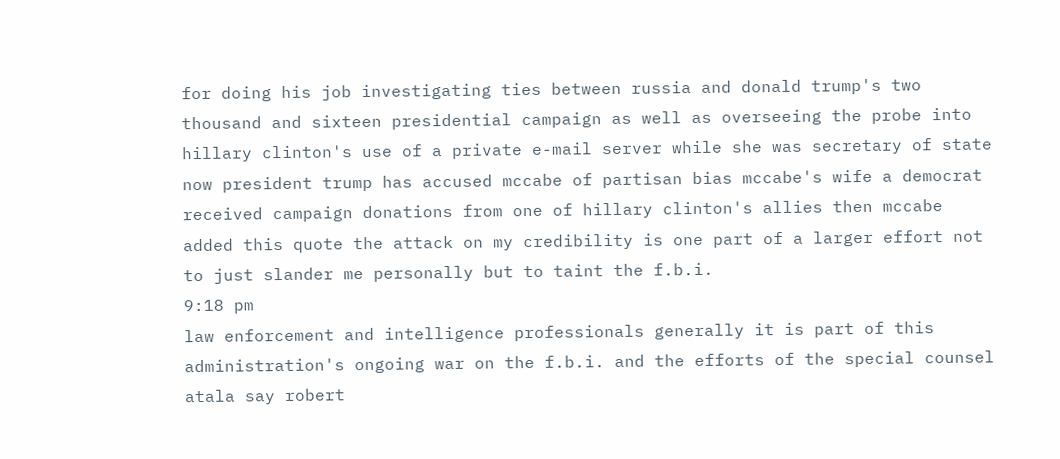for doing his job investigating ties between russia and donald trump's two thousand and sixteen presidential campaign as well as overseeing the probe into hillary clinton's use of a private e-mail server while she was secretary of state now president trump has accused mccabe of partisan bias mccabe's wife a democrat received campaign donations from one of hillary clinton's allies then mccabe added this quote the attack on my credibility is one part of a larger effort not to just slander me personally but to taint the f.b.i.
9:18 pm
law enforcement and intelligence professionals generally it is part of this administration's ongoing war on the f.b.i. and the efforts of the special counsel atala say robert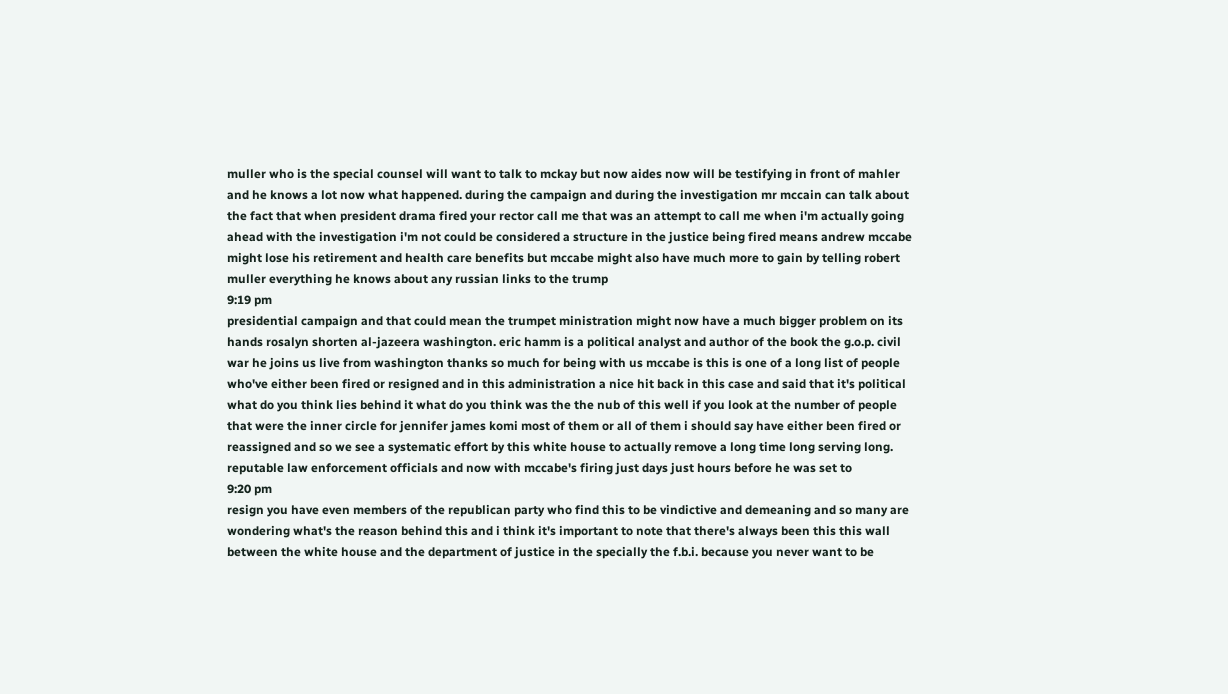muller who is the special counsel will want to talk to mckay but now aides now will be testifying in front of mahler and he knows a lot now what happened. during the campaign and during the investigation mr mccain can talk about the fact that when president drama fired your rector call me that was an attempt to call me when i'm actually going ahead with the investigation i'm not could be considered a structure in the justice being fired means andrew mccabe might lose his retirement and health care benefits but mccabe might also have much more to gain by telling robert muller everything he knows about any russian links to the trump
9:19 pm
presidential campaign and that could mean the trumpet ministration might now have a much bigger problem on its hands rosalyn shorten al-jazeera washington. eric hamm is a political analyst and author of the book the g.o.p. civil war he joins us live from washington thanks so much for being with us mccabe is this is one of a long list of people who've either been fired or resigned and in this administration a nice hit back in this case and said that it's political what do you think lies behind it what do you think was the the nub of this well if you look at the number of people that were the inner circle for jennifer james komi most of them or all of them i should say have either been fired or reassigned and so we see a systematic effort by this white house to actually remove a long time long serving long. reputable law enforcement officials and now with mccabe's firing just days just hours before he was set to
9:20 pm
resign you have even members of the republican party who find this to be vindictive and demeaning and so many are wondering what's the reason behind this and i think it's important to note that there's always been this this wall between the white house and the department of justice in the specially the f.b.i. because you never want to be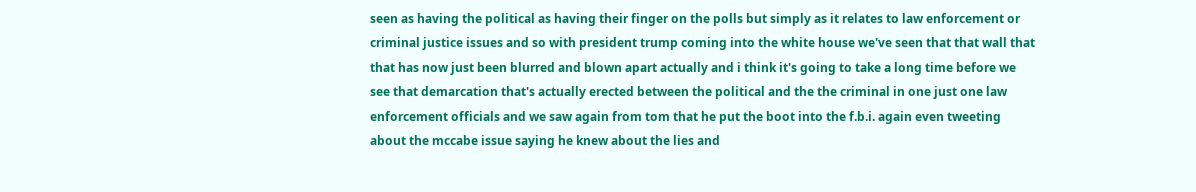seen as having the political as having their finger on the polls but simply as it relates to law enforcement or criminal justice issues and so with president trump coming into the white house we've seen that that wall that that has now just been blurred and blown apart actually and i think it's going to take a long time before we see that demarcation that's actually erected between the political and the the criminal in one just one law enforcement officials and we saw again from tom that he put the boot into the f.b.i. again even tweeting about the mccabe issue saying he knew about the lies and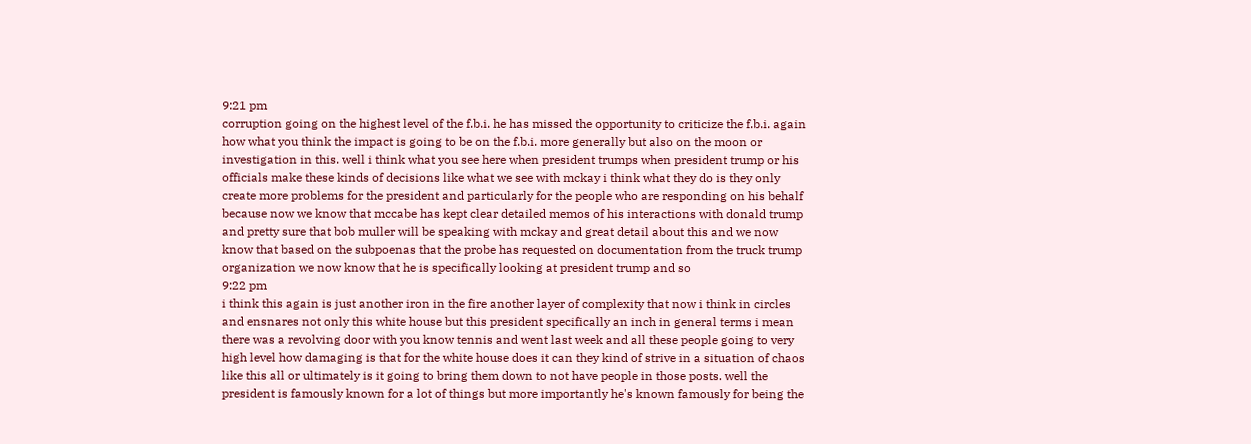9:21 pm
corruption going on the highest level of the f.b.i. he has missed the opportunity to criticize the f.b.i. again how what you think the impact is going to be on the f.b.i. more generally but also on the moon or investigation in this. well i think what you see here when president trumps when president trump or his officials make these kinds of decisions like what we see with mckay i think what they do is they only create more problems for the president and particularly for the people who are responding on his behalf because now we know that mccabe has kept clear detailed memos of his interactions with donald trump and pretty sure that bob muller will be speaking with mckay and great detail about this and we now know that based on the subpoenas that the probe has requested on documentation from the truck trump organization we now know that he is specifically looking at president trump and so
9:22 pm
i think this again is just another iron in the fire another layer of complexity that now i think in circles and ensnares not only this white house but this president specifically an inch in general terms i mean there was a revolving door with you know tennis and went last week and all these people going to very high level how damaging is that for the white house does it can they kind of strive in a situation of chaos like this all or ultimately is it going to bring them down to not have people in those posts. well the president is famously known for a lot of things but more importantly he's known famously for being the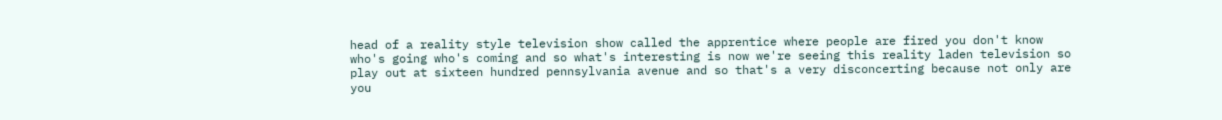head of a reality style television show called the apprentice where people are fired you don't know who's going who's coming and so what's interesting is now we're seeing this reality laden television so play out at sixteen hundred pennsylvania avenue and so that's a very disconcerting because not only are you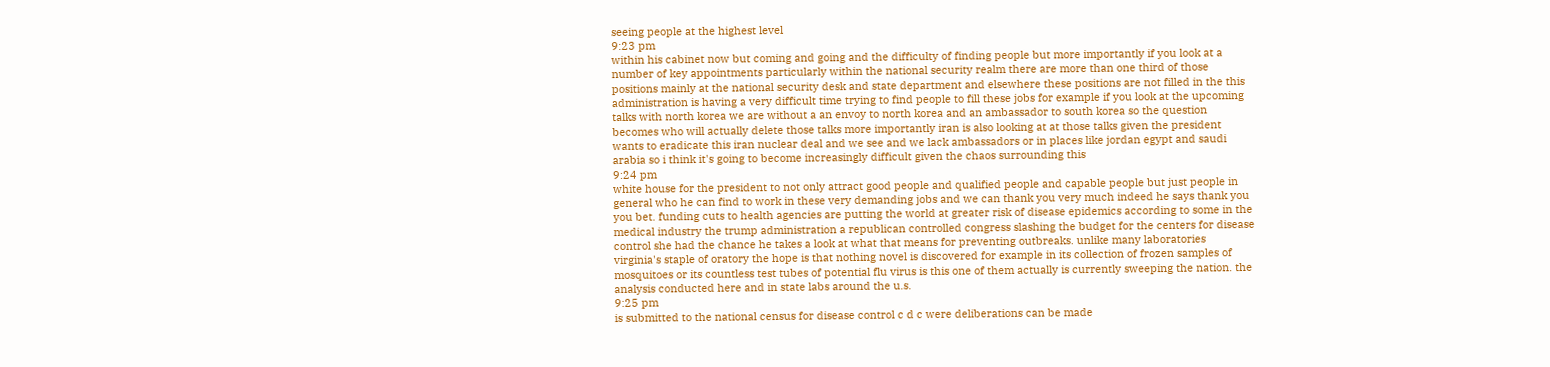seeing people at the highest level
9:23 pm
within his cabinet now but coming and going and the difficulty of finding people but more importantly if you look at a number of key appointments particularly within the national security realm there are more than one third of those positions mainly at the national security desk and state department and elsewhere these positions are not filled in the this administration is having a very difficult time trying to find people to fill these jobs for example if you look at the upcoming talks with north korea we are without a an envoy to north korea and an ambassador to south korea so the question becomes who will actually delete those talks more importantly iran is also looking at at those talks given the president wants to eradicate this iran nuclear deal and we see and we lack ambassadors or in places like jordan egypt and saudi arabia so i think it's going to become increasingly difficult given the chaos surrounding this
9:24 pm
white house for the president to not only attract good people and qualified people and capable people but just people in general who he can find to work in these very demanding jobs and we can thank you very much indeed he says thank you you bet. funding cuts to health agencies are putting the world at greater risk of disease epidemics according to some in the medical industry the trump administration a republican controlled congress slashing the budget for the centers for disease control she had the chance he takes a look at what that means for preventing outbreaks. unlike many laboratories virginia's staple of oratory the hope is that nothing novel is discovered for example in its collection of frozen samples of mosquitoes or its countless test tubes of potential flu virus is this one of them actually is currently sweeping the nation. the analysis conducted here and in state labs around the u.s.
9:25 pm
is submitted to the national census for disease control c d c were deliberations can be made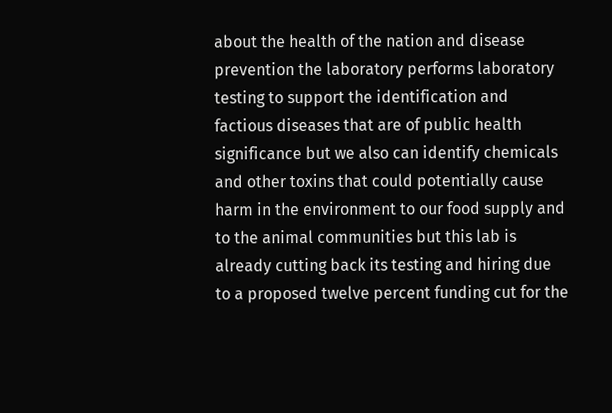about the health of the nation and disease prevention the laboratory performs laboratory testing to support the identification and factious diseases that are of public health significance but we also can identify chemicals and other toxins that could potentially cause harm in the environment to our food supply and to the animal communities but this lab is already cutting back its testing and hiring due to a proposed twelve percent funding cut for the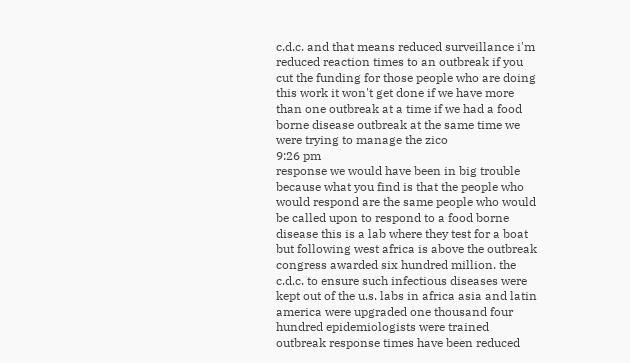c.d.c. and that means reduced surveillance i'm reduced reaction times to an outbreak if you cut the funding for those people who are doing this work it won't get done if we have more than one outbreak at a time if we had a food borne disease outbreak at the same time we were trying to manage the zico
9:26 pm
response we would have been in big trouble because what you find is that the people who would respond are the same people who would be called upon to respond to a food borne disease this is a lab where they test for a boat but following west africa is above the outbreak congress awarded six hundred million. the c.d.c. to ensure such infectious diseases were kept out of the u.s. labs in africa asia and latin america were upgraded one thousand four hundred epidemiologists were trained outbreak response times have been reduced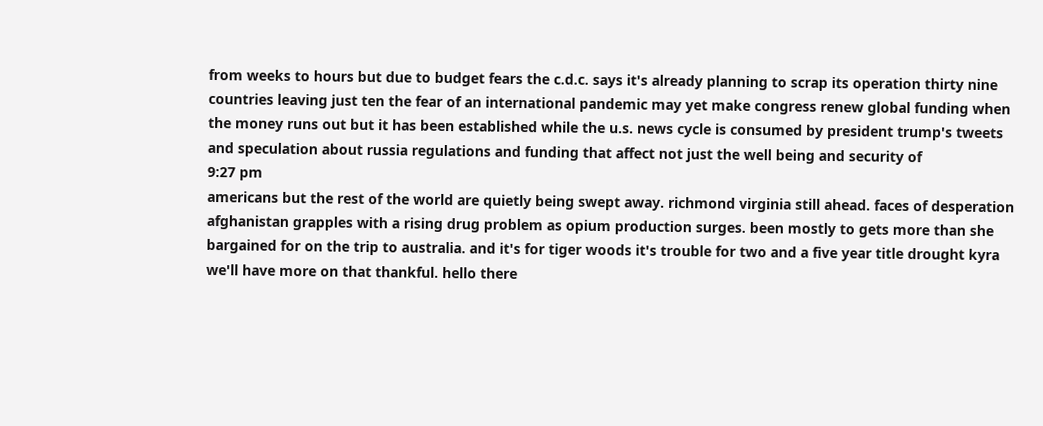from weeks to hours but due to budget fears the c.d.c. says it's already planning to scrap its operation thirty nine countries leaving just ten the fear of an international pandemic may yet make congress renew global funding when the money runs out but it has been established while the u.s. news cycle is consumed by president trump's tweets and speculation about russia regulations and funding that affect not just the well being and security of
9:27 pm
americans but the rest of the world are quietly being swept away. richmond virginia still ahead. faces of desperation afghanistan grapples with a rising drug problem as opium production surges. been mostly to gets more than she bargained for on the trip to australia. and it's for tiger woods it's trouble for two and a five year title drought kyra we'll have more on that thankful. hello there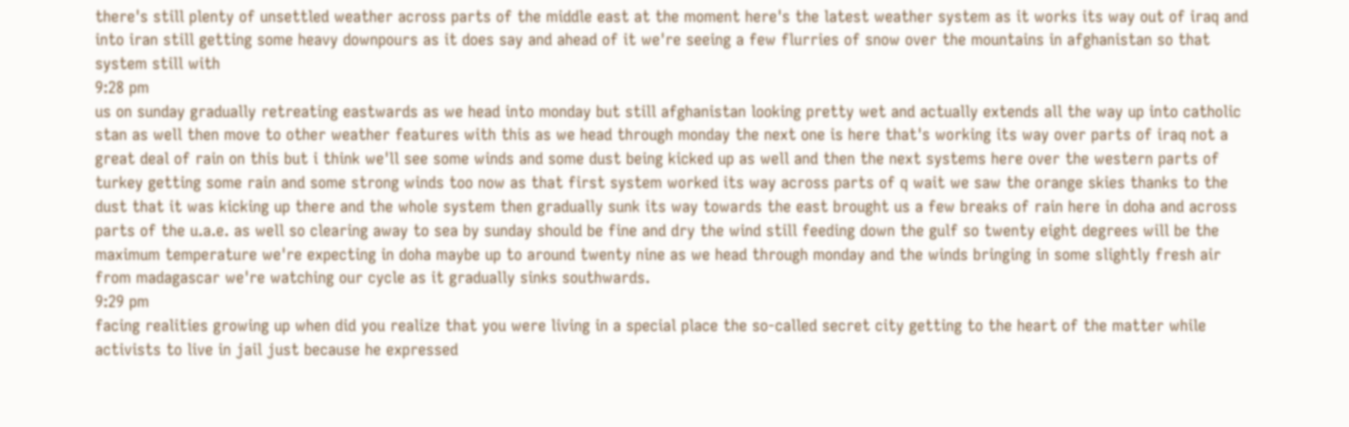there's still plenty of unsettled weather across parts of the middle east at the moment here's the latest weather system as it works its way out of iraq and into iran still getting some heavy downpours as it does say and ahead of it we're seeing a few flurries of snow over the mountains in afghanistan so that system still with
9:28 pm
us on sunday gradually retreating eastwards as we head into monday but still afghanistan looking pretty wet and actually extends all the way up into catholic stan as well then move to other weather features with this as we head through monday the next one is here that's working its way over parts of iraq not a great deal of rain on this but i think we'll see some winds and some dust being kicked up as well and then the next systems here over the western parts of turkey getting some rain and some strong winds too now as that first system worked its way across parts of q wait we saw the orange skies thanks to the dust that it was kicking up there and the whole system then gradually sunk its way towards the east brought us a few breaks of rain here in doha and across parts of the u.a.e. as well so clearing away to sea by sunday should be fine and dry the wind still feeding down the gulf so twenty eight degrees will be the maximum temperature we're expecting in doha maybe up to around twenty nine as we head through monday and the winds bringing in some slightly fresh air from madagascar we're watching our cycle as it gradually sinks southwards.
9:29 pm
facing realities growing up when did you realize that you were living in a special place the so-called secret city getting to the heart of the matter while activists to live in jail just because he expressed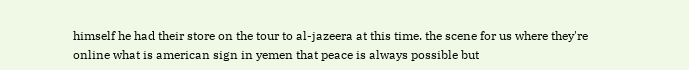himself he had their store on the tour to al-jazeera at this time. the scene for us where they're online what is american sign in yemen that peace is always possible but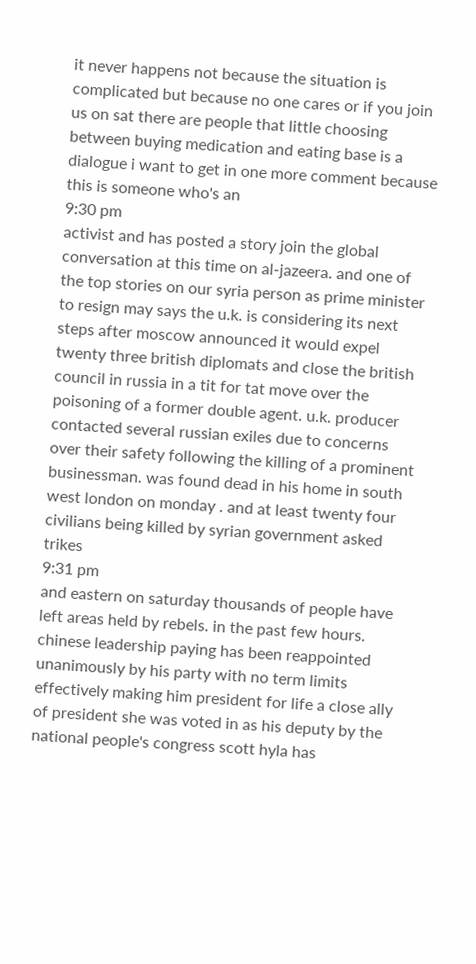it never happens not because the situation is complicated but because no one cares or if you join us on sat there are people that little choosing between buying medication and eating base is a dialogue i want to get in one more comment because this is someone who's an
9:30 pm
activist and has posted a story join the global conversation at this time on al-jazeera. and one of the top stories on our syria person as prime minister to resign may says the u.k. is considering its next steps after moscow announced it would expel twenty three british diplomats and close the british council in russia in a tit for tat move over the poisoning of a former double agent. u.k. producer contacted several russian exiles due to concerns over their safety following the killing of a prominent businessman. was found dead in his home in south west london on monday . and at least twenty four civilians being killed by syrian government asked trikes
9:31 pm
and eastern on saturday thousands of people have left areas held by rebels. in the past few hours. chinese leadership paying has been reappointed unanimously by his party with no term limits effectively making him president for life a close ally of president she was voted in as his deputy by the national people's congress scott hyla has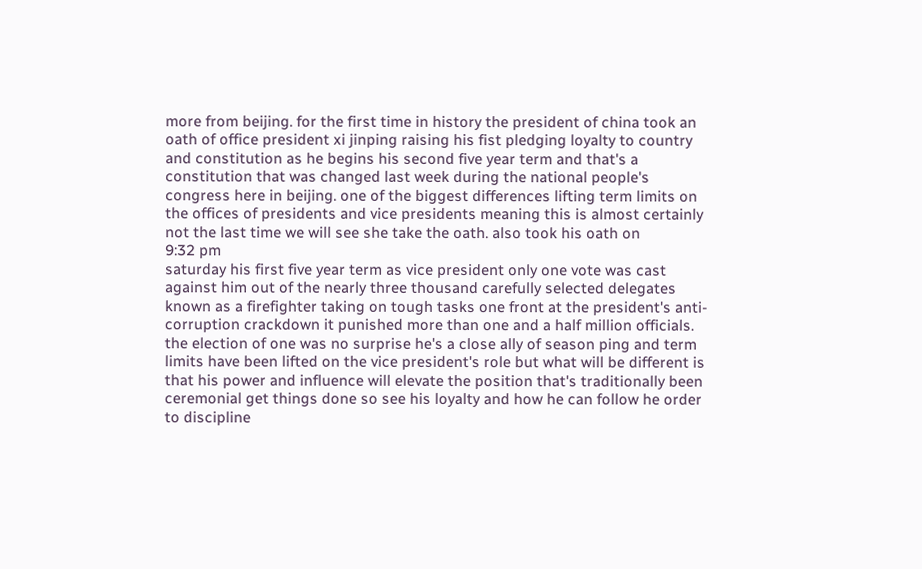more from beijing. for the first time in history the president of china took an oath of office president xi jinping raising his fist pledging loyalty to country and constitution as he begins his second five year term and that's a constitution that was changed last week during the national people's congress here in beijing. one of the biggest differences lifting term limits on the offices of presidents and vice presidents meaning this is almost certainly not the last time we will see she take the oath. also took his oath on
9:32 pm
saturday his first five year term as vice president only one vote was cast against him out of the nearly three thousand carefully selected delegates known as a firefighter taking on tough tasks one front at the president's anti-corruption crackdown it punished more than one and a half million officials. the election of one was no surprise he's a close ally of season ping and term limits have been lifted on the vice president's role but what will be different is that his power and influence will elevate the position that's traditionally been ceremonial get things done so see his loyalty and how he can follow he order to discipline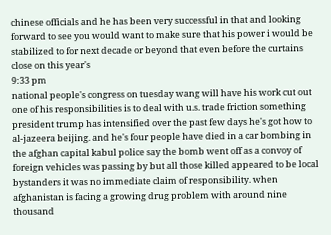chinese officials and he has been very successful in that and looking forward to see you would want to make sure that his power i would be stabilized to for next decade or beyond that even before the curtains close on this year's
9:33 pm
national people's congress on tuesday wang will have his work cut out one of his responsibilities is to deal with u.s. trade friction something president trump has intensified over the past few days he's got how to al-jazeera beijing. and he's four people have died in a car bombing in the afghan capital kabul police say the bomb went off as a convoy of foreign vehicles was passing by but all those killed appeared to be local bystanders it was no immediate claim of responsibility. when afghanistan is facing a growing drug problem with around nine thousand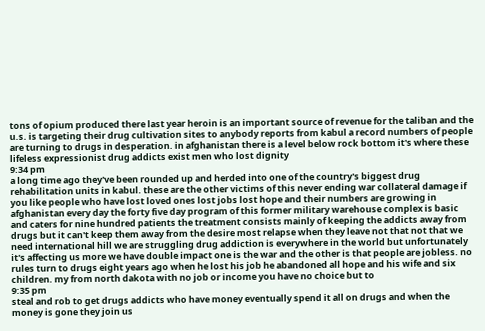tons of opium produced there last year heroin is an important source of revenue for the taliban and the u.s. is targeting their drug cultivation sites to anybody reports from kabul a record numbers of people are turning to drugs in desperation. in afghanistan there is a level below rock bottom it's where these lifeless expressionist drug addicts exist men who lost dignity
9:34 pm
a long time ago they've been rounded up and herded into one of the country's biggest drug rehabilitation units in kabul. these are the other victims of this never ending war collateral damage if you like people who have lost loved ones lost jobs lost hope and their numbers are growing in afghanistan every day the forty five day program of this former military warehouse complex is basic and caters for nine hundred patients the treatment consists mainly of keeping the addicts away from drugs but it can't keep them away from the desire most relapse when they leave not that not that we need international hill we are struggling drug addiction is everywhere in the world but unfortunately it's affecting us more we have double impact one is the war and the other is that people are jobless. no rules turn to drugs eight years ago when he lost his job he abandoned all hope and his wife and six children. my from north dakota with no job or income you have no choice but to
9:35 pm
steal and rob to get drugs addicts who have money eventually spend it all on drugs and when the money is gone they join us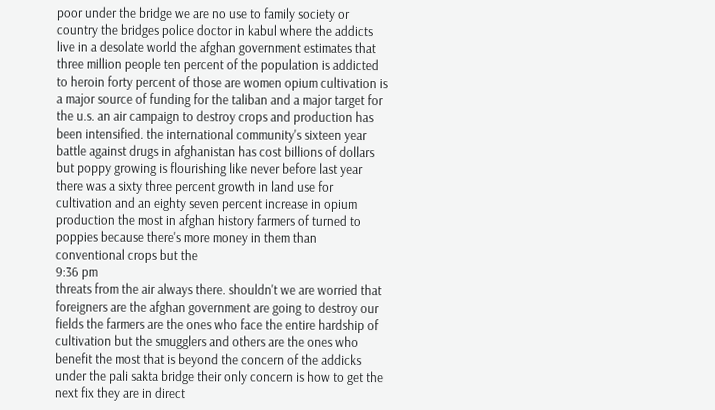poor under the bridge we are no use to family society or country the bridges police doctor in kabul where the addicts live in a desolate world the afghan government estimates that three million people ten percent of the population is addicted to heroin forty percent of those are women opium cultivation is a major source of funding for the taliban and a major target for the u.s. an air campaign to destroy crops and production has been intensified. the international community's sixteen year battle against drugs in afghanistan has cost billions of dollars but poppy growing is flourishing like never before last year there was a sixty three percent growth in land use for cultivation and an eighty seven percent increase in opium production the most in afghan history farmers of turned to poppies because there's more money in them than conventional crops but the
9:36 pm
threats from the air always there. shouldn't we are worried that foreigners are the afghan government are going to destroy our fields the farmers are the ones who face the entire hardship of cultivation but the smugglers and others are the ones who benefit the most that is beyond the concern of the addicks under the pali sakta bridge their only concern is how to get the next fix they are in direct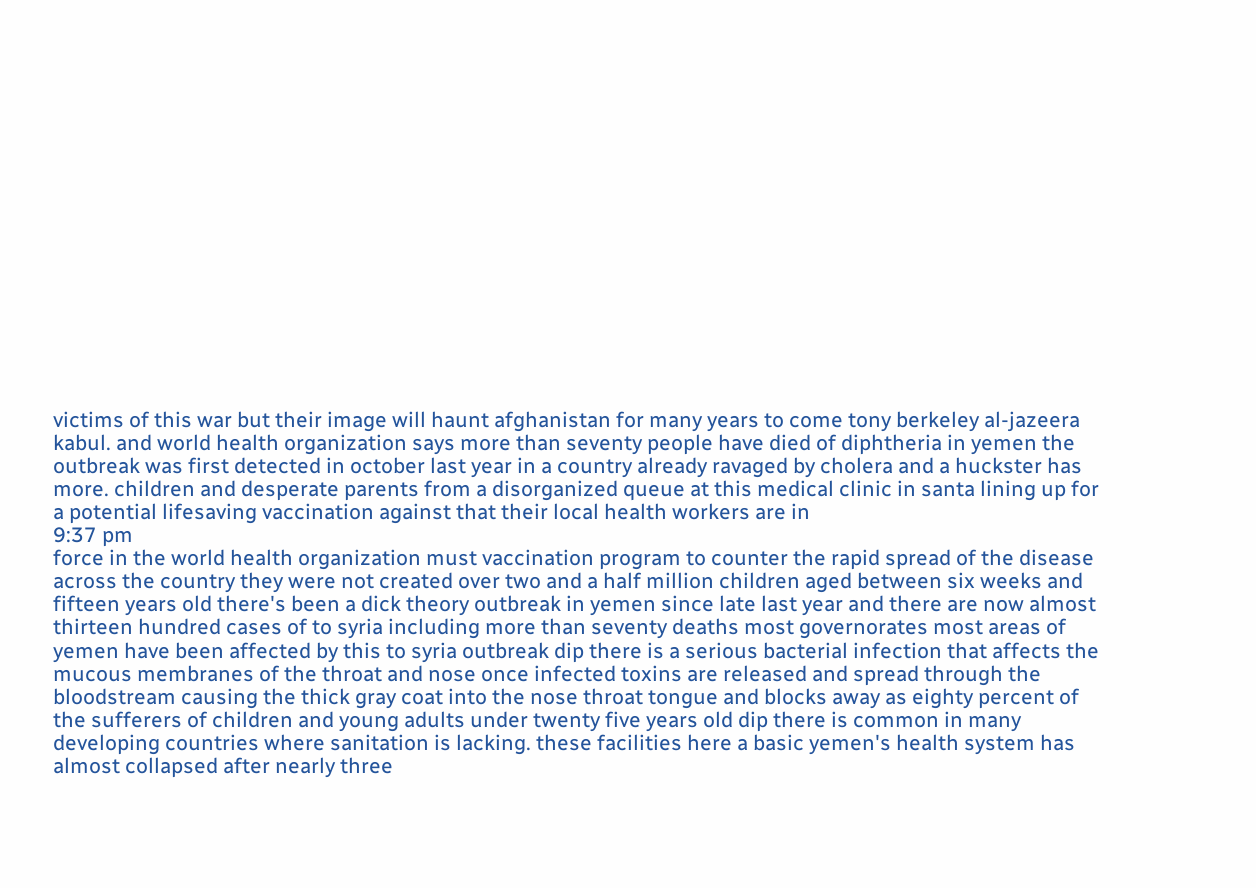victims of this war but their image will haunt afghanistan for many years to come tony berkeley al-jazeera kabul. and world health organization says more than seventy people have died of diphtheria in yemen the outbreak was first detected in october last year in a country already ravaged by cholera and a huckster has more. children and desperate parents from a disorganized queue at this medical clinic in santa lining up for a potential lifesaving vaccination against that their local health workers are in
9:37 pm
force in the world health organization must vaccination program to counter the rapid spread of the disease across the country they were not created over two and a half million children aged between six weeks and fifteen years old there's been a dick theory outbreak in yemen since late last year and there are now almost thirteen hundred cases of to syria including more than seventy deaths most governorates most areas of yemen have been affected by this to syria outbreak dip there is a serious bacterial infection that affects the mucous membranes of the throat and nose once infected toxins are released and spread through the bloodstream causing the thick gray coat into the nose throat tongue and blocks away as eighty percent of the sufferers of children and young adults under twenty five years old dip there is common in many developing countries where sanitation is lacking. these facilities here a basic yemen's health system has almost collapsed after nearly three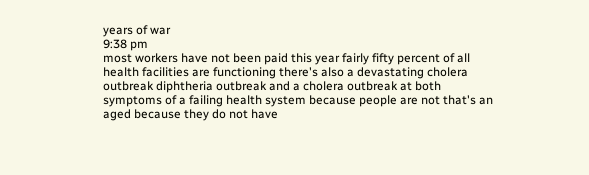years of war
9:38 pm
most workers have not been paid this year fairly fifty percent of all health facilities are functioning there's also a devastating cholera outbreak diphtheria outbreak and a cholera outbreak at both symptoms of a failing health system because people are not that's an aged because they do not have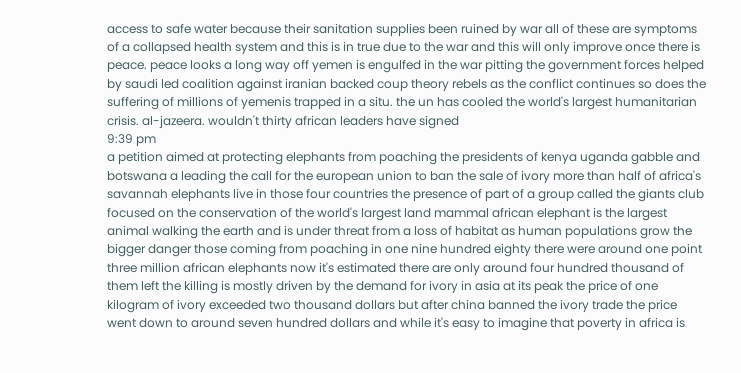access to safe water because their sanitation supplies been ruined by war all of these are symptoms of a collapsed health system and this is in true due to the war and this will only improve once there is peace. peace looks a long way off yemen is engulfed in the war pitting the government forces helped by saudi led coalition against iranian backed coup theory rebels as the conflict continues so does the suffering of millions of yemenis trapped in a situ. the un has cooled the world's largest humanitarian crisis. al-jazeera. wouldn't thirty african leaders have signed
9:39 pm
a petition aimed at protecting elephants from poaching the presidents of kenya uganda gabble and botswana a leading the call for the european union to ban the sale of ivory more than half of africa's savannah elephants live in those four countries the presence of part of a group called the giants club focused on the conservation of the world's largest land mammal african elephant is the largest animal walking the earth and is under threat from a loss of habitat as human populations grow the bigger danger those coming from poaching in one nine hundred eighty there were around one point three million african elephants now it's estimated there are only around four hundred thousand of them left the killing is mostly driven by the demand for ivory in asia at its peak the price of one kilogram of ivory exceeded two thousand dollars but after china banned the ivory trade the price went down to around seven hundred dollars and while it's easy to imagine that poverty in africa is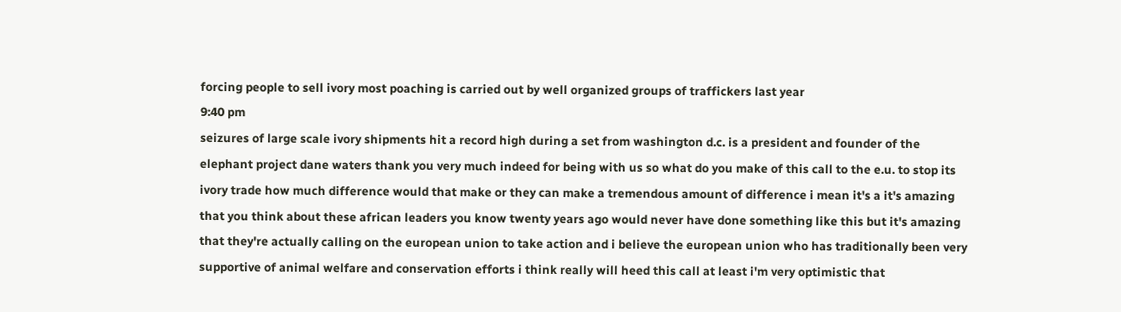forcing people to sell ivory most poaching is carried out by well organized groups of traffickers last year
9:40 pm
seizures of large scale ivory shipments hit a record high during a set from washington d.c. is a president and founder of the elephant project dane waters thank you very much indeed for being with us so what do you make of this call to the e.u. to stop its ivory trade how much difference would that make or they can make a tremendous amount of difference i mean it's a it's amazing that you think about these african leaders you know twenty years ago would never have done something like this but it's amazing that they're actually calling on the european union to take action and i believe the european union who has traditionally been very supportive of animal welfare and conservation efforts i think really will heed this call at least i'm very optimistic that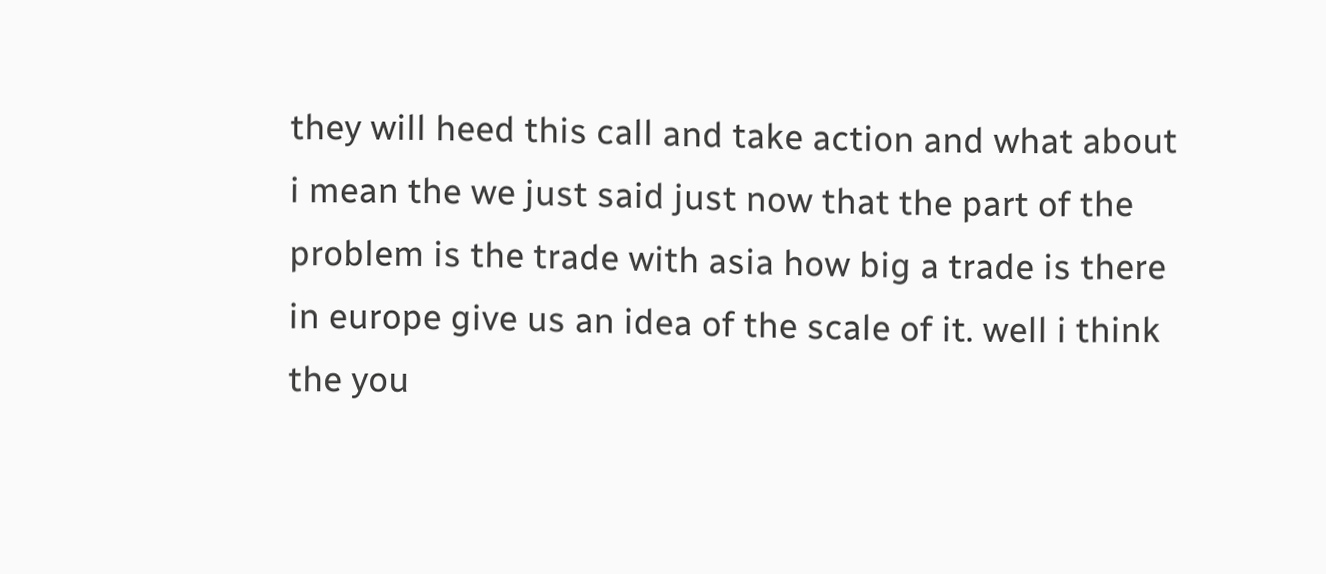they will heed this call and take action and what about i mean the we just said just now that the part of the problem is the trade with asia how big a trade is there in europe give us an idea of the scale of it. well i think the you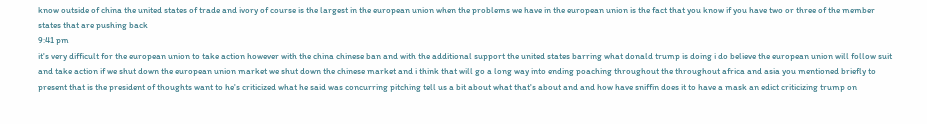know outside of china the united states of trade and ivory of course is the largest in the european union when the problems we have in the european union is the fact that you know if you have two or three of the member states that are pushing back
9:41 pm
it's very difficult for the european union to take action however with the china chinese ban and with the additional support the united states barring what donald trump is doing i do believe the european union will follow suit and take action if we shut down the european union market we shut down the chinese market and i think that will go a long way into ending poaching throughout the throughout africa and asia you mentioned briefly to present that is the president of thoughts want to he's criticized what he said was concurring pitching tell us a bit about what that's about and and how have sniffin does it to have a mask an edict criticizing trump on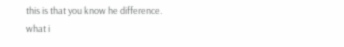this is that you know he difference. what i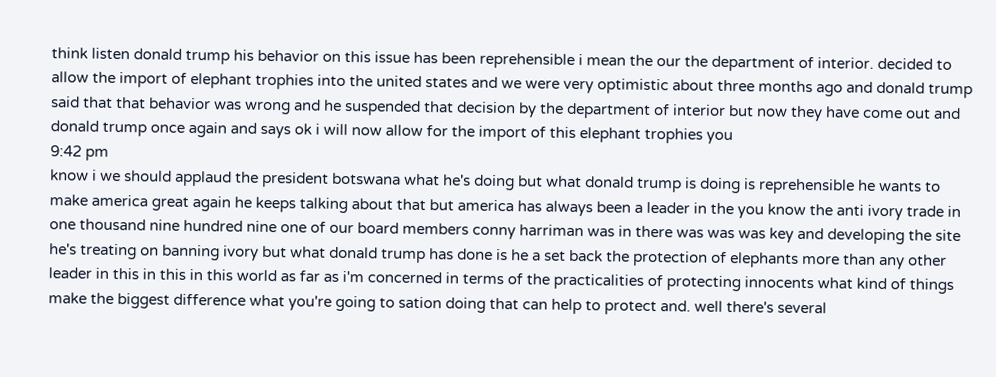think listen donald trump his behavior on this issue has been reprehensible i mean the our the department of interior. decided to allow the import of elephant trophies into the united states and we were very optimistic about three months ago and donald trump said that that behavior was wrong and he suspended that decision by the department of interior but now they have come out and donald trump once again and says ok i will now allow for the import of this elephant trophies you
9:42 pm
know i we should applaud the president botswana what he's doing but what donald trump is doing is reprehensible he wants to make america great again he keeps talking about that but america has always been a leader in the you know the anti ivory trade in one thousand nine hundred nine one of our board members conny harriman was in there was was was key and developing the site he's treating on banning ivory but what donald trump has done is he a set back the protection of elephants more than any other leader in this in this in this world as far as i'm concerned in terms of the practicalities of protecting innocents what kind of things make the biggest difference what you're going to sation doing that can help to protect and. well there's several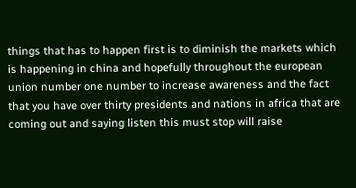things that has to happen first is to diminish the markets which is happening in china and hopefully throughout the european union number one number to increase awareness and the fact that you have over thirty presidents and nations in africa that are coming out and saying listen this must stop will raise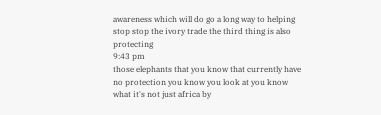awareness which will do go a long way to helping stop stop the ivory trade the third thing is also protecting
9:43 pm
those elephants that you know that currently have no protection you know you look at you know what it's not just africa by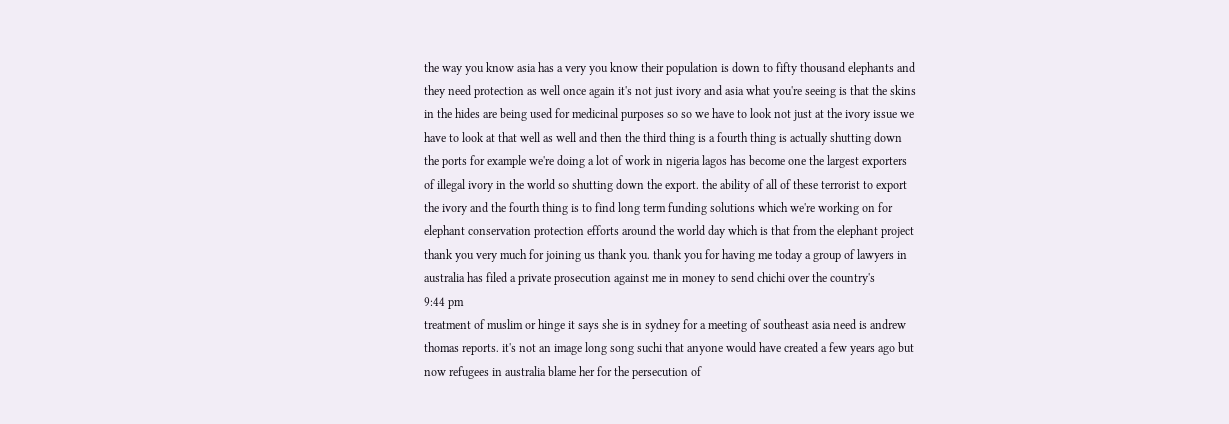the way you know asia has a very you know their population is down to fifty thousand elephants and they need protection as well once again it's not just ivory and asia what you're seeing is that the skins in the hides are being used for medicinal purposes so so we have to look not just at the ivory issue we have to look at that well as well and then the third thing is a fourth thing is actually shutting down the ports for example we're doing a lot of work in nigeria lagos has become one the largest exporters of illegal ivory in the world so shutting down the export. the ability of all of these terrorist to export the ivory and the fourth thing is to find long term funding solutions which we're working on for elephant conservation protection efforts around the world day which is that from the elephant project thank you very much for joining us thank you. thank you for having me today a group of lawyers in australia has filed a private prosecution against me in money to send chichi over the country's
9:44 pm
treatment of muslim or hinge it says she is in sydney for a meeting of southeast asia need is andrew thomas reports. it's not an image long song suchi that anyone would have created a few years ago but now refugees in australia blame her for the persecution of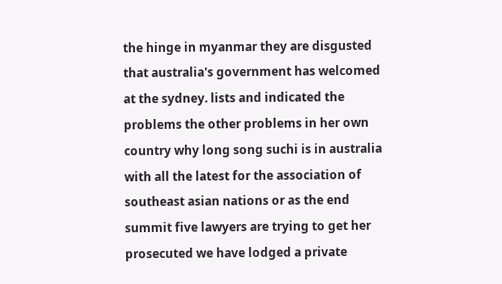the hinge in myanmar they are disgusted that australia's government has welcomed at the sydney. lists and indicated the problems the other problems in her own country why long song suchi is in australia with all the latest for the association of southeast asian nations or as the end summit five lawyers are trying to get her prosecuted we have lodged a private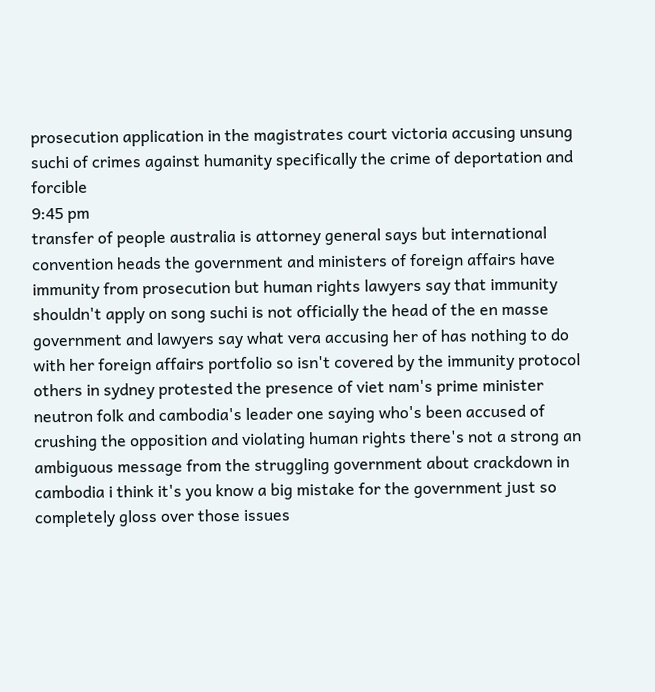prosecution application in the magistrates court victoria accusing unsung suchi of crimes against humanity specifically the crime of deportation and forcible
9:45 pm
transfer of people australia is attorney general says but international convention heads the government and ministers of foreign affairs have immunity from prosecution but human rights lawyers say that immunity shouldn't apply on song suchi is not officially the head of the en masse government and lawyers say what vera accusing her of has nothing to do with her foreign affairs portfolio so isn't covered by the immunity protocol others in sydney protested the presence of viet nam's prime minister neutron folk and cambodia's leader one saying who's been accused of crushing the opposition and violating human rights there's not a strong an ambiguous message from the struggling government about crackdown in cambodia i think it's you know a big mistake for the government just so completely gloss over those issues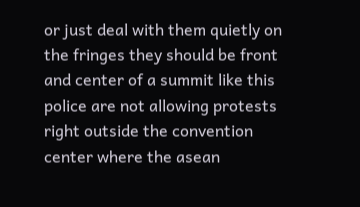or just deal with them quietly on the fringes they should be front and center of a summit like this police are not allowing protests right outside the convention center where the asean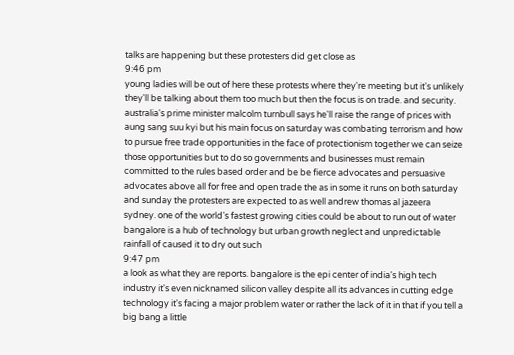talks are happening but these protesters did get close as
9:46 pm
young ladies will be out of here these protests where they're meeting but it's unlikely they'll be talking about them too much but then the focus is on trade. and security. australia's prime minister malcolm turnbull says he'll raise the range of prices with aung sang suu kyi but his main focus on saturday was combating terrorism and how to pursue free trade opportunities in the face of protectionism together we can seize those opportunities but to do so governments and businesses must remain committed to the rules based order and be be fierce advocates and persuasive advocates above all for free and open trade the as in some it runs on both saturday and sunday the protesters are expected to as well andrew thomas al jazeera sydney. one of the world's fastest growing cities could be about to run out of water bangalore is a hub of technology but urban growth neglect and unpredictable rainfall of caused it to dry out such
9:47 pm
a look as what they are reports. bangalore is the epi center of india's high tech industry it's even nicknamed silicon valley despite all its advances in cutting edge technology it's facing a major problem water or rather the lack of it in that if you tell a big bang a little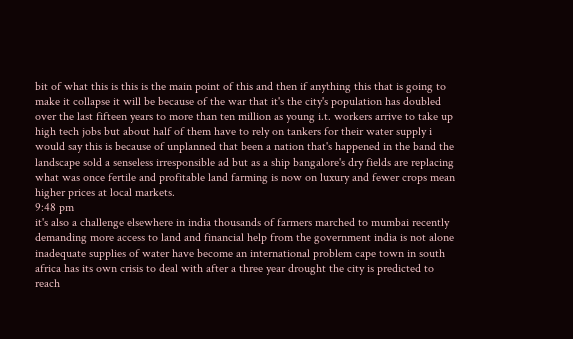bit of what this is this is the main point of this and then if anything this that is going to make it collapse it will be because of the war that it's the city's population has doubled over the last fifteen years to more than ten million as young i.t. workers arrive to take up high tech jobs but about half of them have to rely on tankers for their water supply i would say this is because of unplanned that been a nation that's happened in the band the landscape sold a senseless irresponsible ad but as a ship bangalore's dry fields are replacing what was once fertile and profitable land farming is now on luxury and fewer crops mean higher prices at local markets.
9:48 pm
it's also a challenge elsewhere in india thousands of farmers marched to mumbai recently demanding more access to land and financial help from the government india is not alone inadequate supplies of water have become an international problem cape town in south africa has its own crisis to deal with after a three year drought the city is predicted to reach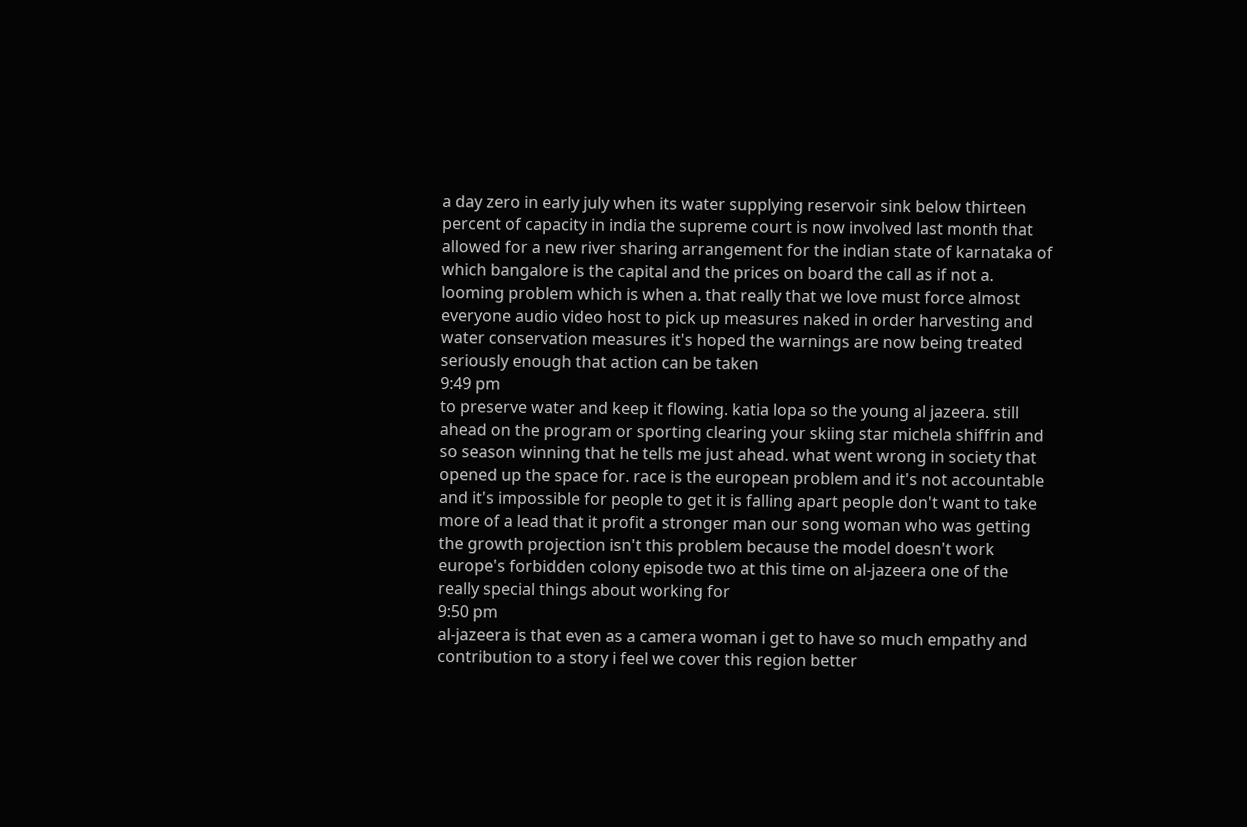a day zero in early july when its water supplying reservoir sink below thirteen percent of capacity in india the supreme court is now involved last month that allowed for a new river sharing arrangement for the indian state of karnataka of which bangalore is the capital and the prices on board the call as if not a. looming problem which is when a. that really that we love must force almost everyone audio video host to pick up measures naked in order harvesting and water conservation measures it's hoped the warnings are now being treated seriously enough that action can be taken
9:49 pm
to preserve water and keep it flowing. katia lopa so the young al jazeera. still ahead on the program or sporting clearing your skiing star michela shiffrin and so season winning that he tells me just ahead. what went wrong in society that opened up the space for. race is the european problem and it's not accountable and it's impossible for people to get it is falling apart people don't want to take more of a lead that it profit a stronger man our song woman who was getting the growth projection isn't this problem because the model doesn't work europe's forbidden colony episode two at this time on al-jazeera one of the really special things about working for
9:50 pm
al-jazeera is that even as a camera woman i get to have so much empathy and contribution to a story i feel we cover this region better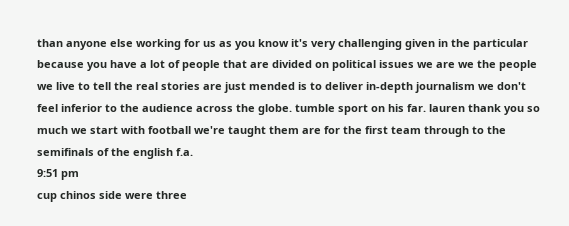than anyone else working for us as you know it's very challenging given in the particular because you have a lot of people that are divided on political issues we are we the people we live to tell the real stories are just mended is to deliver in-depth journalism we don't feel inferior to the audience across the globe. tumble sport on his far. lauren thank you so much we start with football we're taught them are for the first team through to the semifinals of the english f.a.
9:51 pm
cup chinos side were three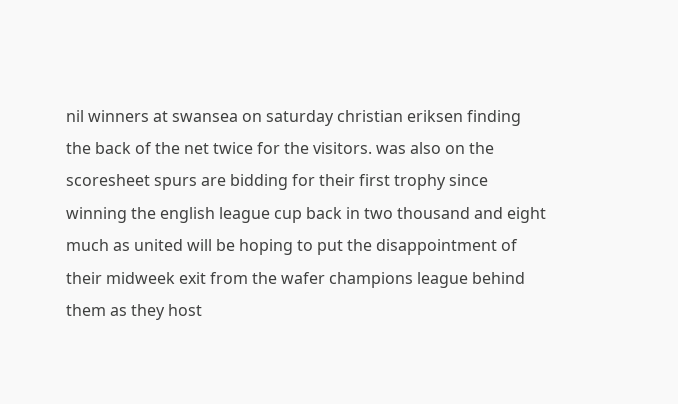nil winners at swansea on saturday christian eriksen finding the back of the net twice for the visitors. was also on the scoresheet spurs are bidding for their first trophy since winning the english league cup back in two thousand and eight much as united will be hoping to put the disappointment of their midweek exit from the wafer champions league behind them as they host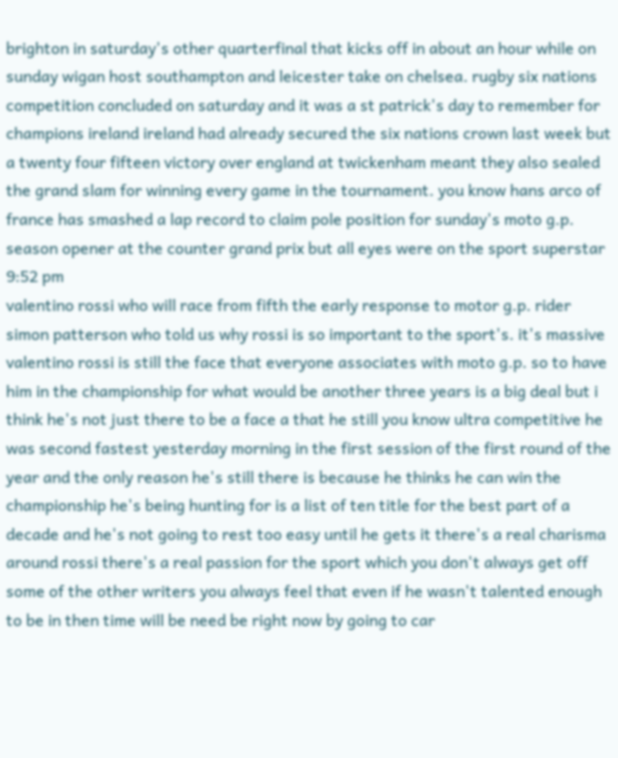brighton in saturday's other quarterfinal that kicks off in about an hour while on sunday wigan host southampton and leicester take on chelsea. rugby six nations competition concluded on saturday and it was a st patrick's day to remember for champions ireland ireland had already secured the six nations crown last week but a twenty four fifteen victory over england at twickenham meant they also sealed the grand slam for winning every game in the tournament. you know hans arco of france has smashed a lap record to claim pole position for sunday's moto g.p. season opener at the counter grand prix but all eyes were on the sport superstar
9:52 pm
valentino rossi who will race from fifth the early response to motor g.p. rider simon patterson who told us why rossi is so important to the sport's. it's massive valentino rossi is still the face that everyone associates with moto g.p. so to have him in the championship for what would be another three years is a big deal but i think he's not just there to be a face a that he still you know ultra competitive he was second fastest yesterday morning in the first session of the first round of the year and the only reason he's still there is because he thinks he can win the championship he's being hunting for is a list of ten title for the best part of a decade and he's not going to rest too easy until he gets it there's a real charisma around rossi there's a real passion for the sport which you don't always get off some of the other writers you always feel that even if he wasn't talented enough to be in then time will be need be right now by going to car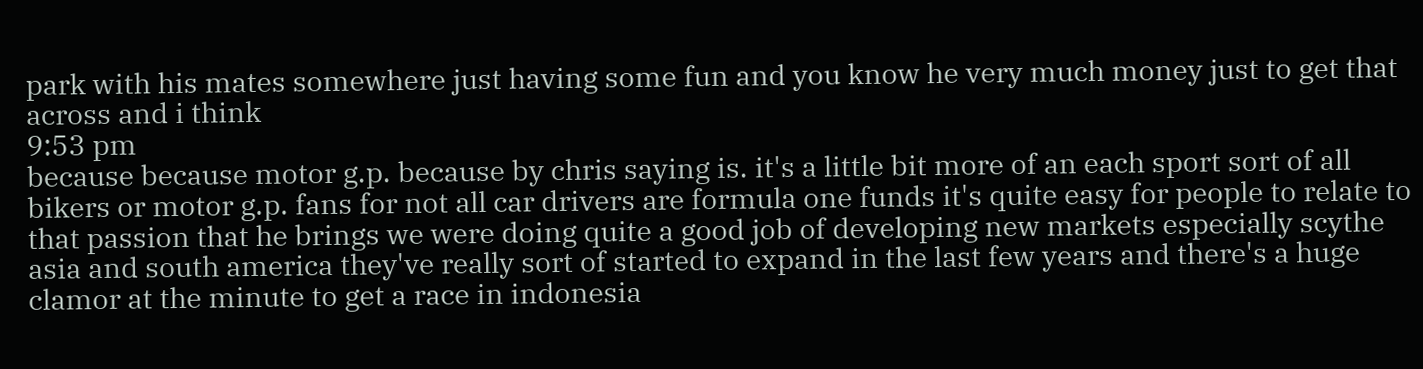park with his mates somewhere just having some fun and you know he very much money just to get that across and i think
9:53 pm
because because motor g.p. because by chris saying is. it's a little bit more of an each sport sort of all bikers or motor g.p. fans for not all car drivers are formula one funds it's quite easy for people to relate to that passion that he brings we were doing quite a good job of developing new markets especially scythe asia and south america they've really sort of started to expand in the last few years and there's a huge clamor at the minute to get a race in indonesia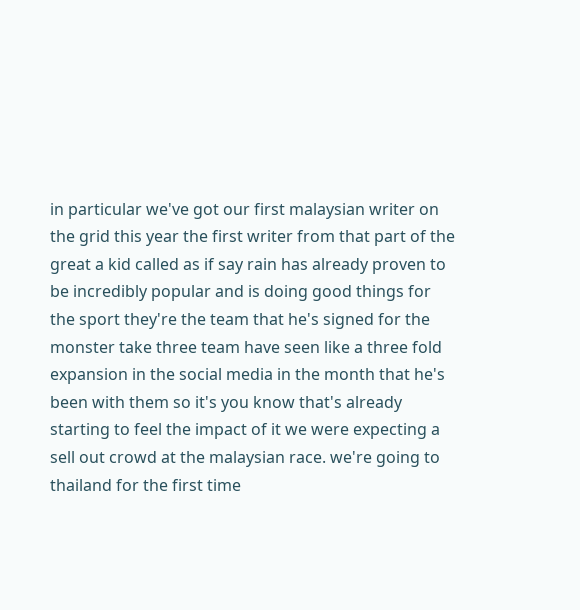in particular we've got our first malaysian writer on the grid this year the first writer from that part of the great a kid called as if say rain has already proven to be incredibly popular and is doing good things for the sport they're the team that he's signed for the monster take three team have seen like a three fold expansion in the social media in the month that he's been with them so it's you know that's already starting to feel the impact of it we were expecting a sell out crowd at the malaysian race. we're going to thailand for the first time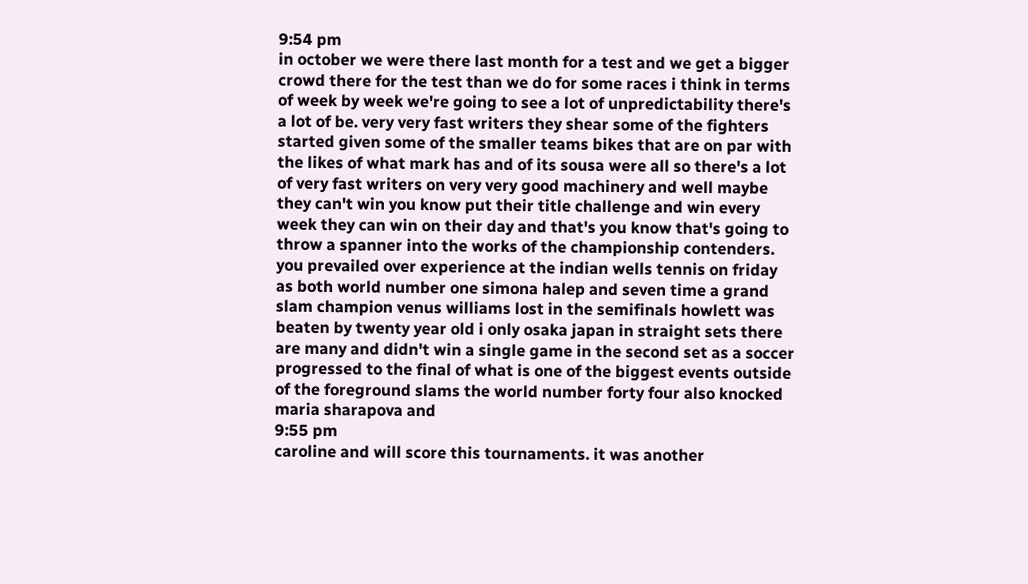9:54 pm
in october we were there last month for a test and we get a bigger crowd there for the test than we do for some races i think in terms of week by week we're going to see a lot of unpredictability there's a lot of be. very very fast writers they shear some of the fighters started given some of the smaller teams bikes that are on par with the likes of what mark has and of its sousa were all so there's a lot of very fast writers on very very good machinery and well maybe they can't win you know put their title challenge and win every week they can win on their day and that's you know that's going to throw a spanner into the works of the championship contenders. you prevailed over experience at the indian wells tennis on friday as both world number one simona halep and seven time a grand slam champion venus williams lost in the semifinals howlett was beaten by twenty year old i only osaka japan in straight sets there are many and didn't win a single game in the second set as a soccer progressed to the final of what is one of the biggest events outside of the foreground slams the world number forty four also knocked maria sharapova and
9:55 pm
caroline and will score this tournaments. it was another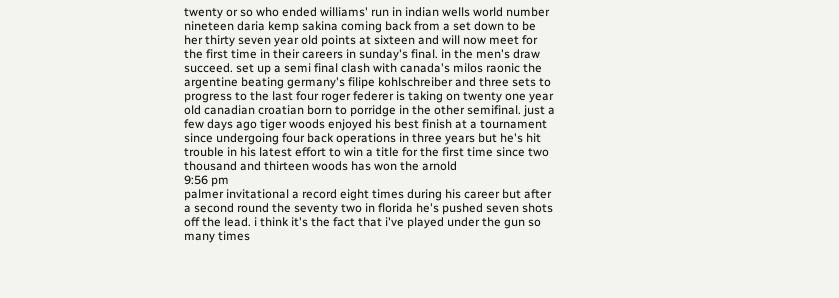twenty or so who ended williams' run in indian wells world number nineteen daria kemp sakina coming back from a set down to be her thirty seven year old points at sixteen and will now meet for the first time in their careers in sunday's final. in the men's draw succeed. set up a semi final clash with canada's milos raonic the argentine beating germany's filipe kohlschreiber and three sets to progress to the last four roger federer is taking on twenty one year old canadian croatian born to porridge in the other semifinal. just a few days ago tiger woods enjoyed his best finish at a tournament since undergoing four back operations in three years but he's hit trouble in his latest effort to win a title for the first time since two thousand and thirteen woods has won the arnold
9:56 pm
palmer invitational a record eight times during his career but after a second round the seventy two in florida he's pushed seven shots off the lead. i think it's the fact that i've played under the gun so many times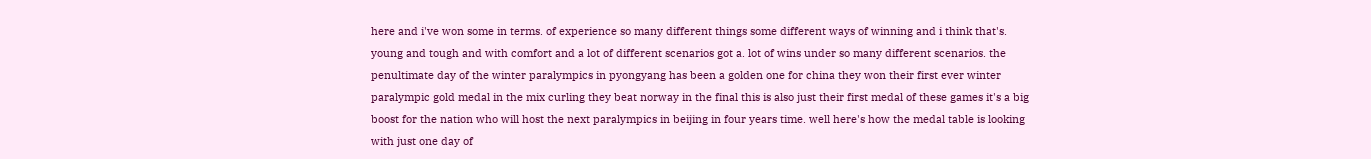here and i've won some in terms. of experience so many different things some different ways of winning and i think that's. young and tough and with comfort and a lot of different scenarios got a. lot of wins under so many different scenarios. the penultimate day of the winter paralympics in pyongyang has been a golden one for china they won their first ever winter paralympic gold medal in the mix curling they beat norway in the final this is also just their first medal of these games it's a big boost for the nation who will host the next paralympics in beijing in four years time. well here's how the medal table is looking with just one day of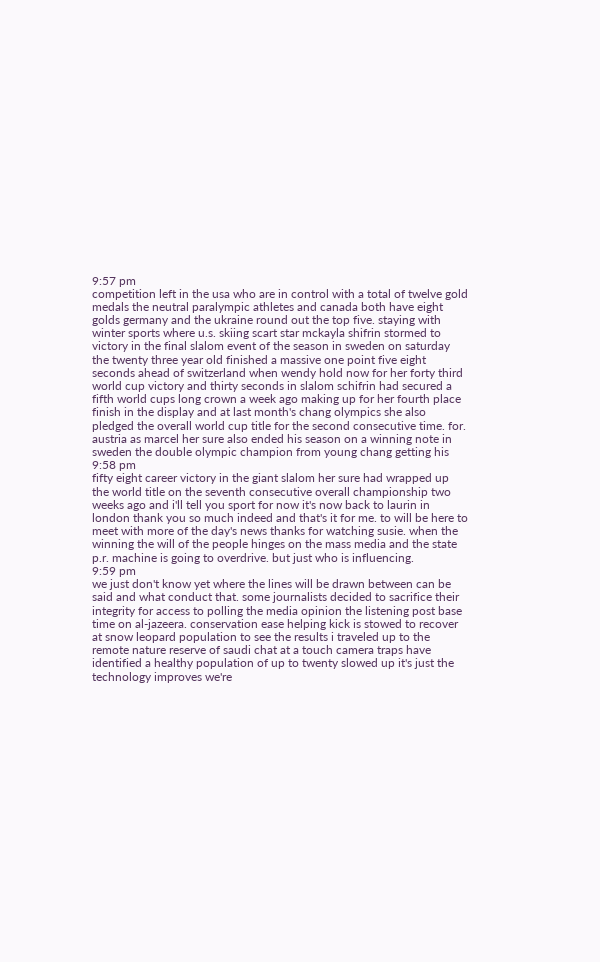9:57 pm
competition left in the usa who are in control with a total of twelve gold medals the neutral paralympic athletes and canada both have eight golds germany and the ukraine round out the top five. staying with winter sports where u.s. skiing scart star mckayla shifrin stormed to victory in the final slalom event of the season in sweden on saturday the twenty three year old finished a massive one point five eight seconds ahead of switzerland when wendy hold now for her forty third world cup victory and thirty seconds in slalom schifrin had secured a fifth world cups long crown a week ago making up for her fourth place finish in the display and at last month's chang olympics she also pledged the overall world cup title for the second consecutive time. for. austria as marcel her sure also ended his season on a winning note in sweden the double olympic champion from young chang getting his
9:58 pm
fifty eight career victory in the giant slalom her sure had wrapped up the world title on the seventh consecutive overall championship two weeks ago and i'll tell you sport for now it's now back to laurin in london thank you so much indeed and that's it for me. to will be here to meet with more of the day's news thanks for watching susie. when the winning the will of the people hinges on the mass media and the state p.r. machine is going to overdrive. but just who is influencing.
9:59 pm
we just don't know yet where the lines will be drawn between can be said and what conduct that. some journalists decided to sacrifice their integrity for access to polling the media opinion the listening post base time on al-jazeera. conservation ease helping kick is stowed to recover at snow leopard population to see the results i traveled up to the remote nature reserve of saudi chat at a touch camera traps have identified a healthy population of up to twenty slowed up it's just the technology improves we're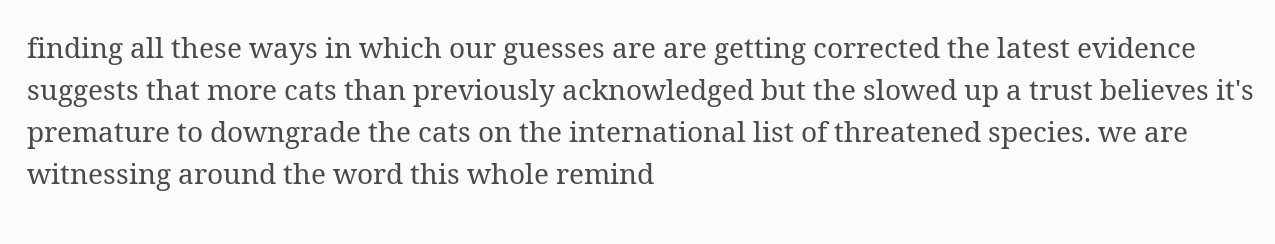finding all these ways in which our guesses are are getting corrected the latest evidence suggests that more cats than previously acknowledged but the slowed up a trust believes it's premature to downgrade the cats on the international list of threatened species. we are witnessing around the word this whole remind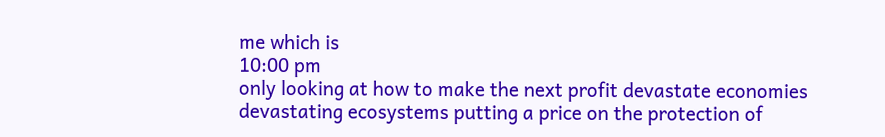me which is
10:00 pm
only looking at how to make the next profit devastate economies devastating ecosystems putting a price on the protection of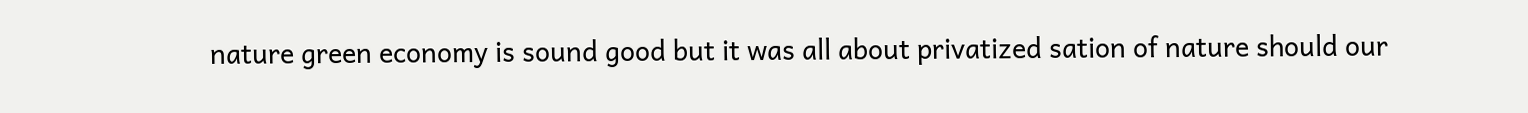nature green economy is sound good but it was all about privatized sation of nature should our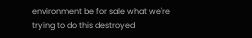environment be for sale what we're trying to do this destroyed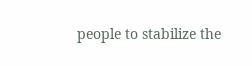people to stabilize the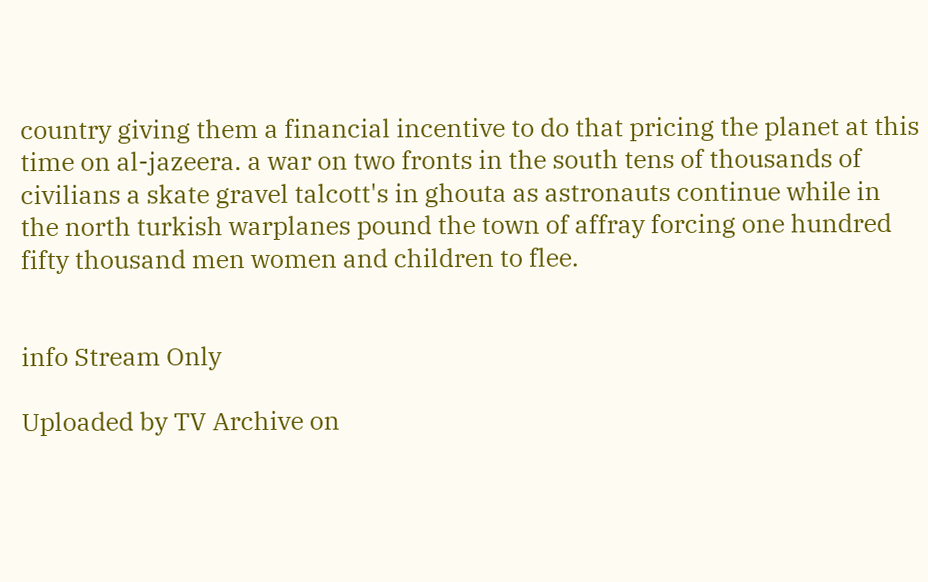country giving them a financial incentive to do that pricing the planet at this time on al-jazeera. a war on two fronts in the south tens of thousands of civilians a skate gravel talcott's in ghouta as astronauts continue while in the north turkish warplanes pound the town of affray forcing one hundred fifty thousand men women and children to flee.


info Stream Only

Uploaded by TV Archive on